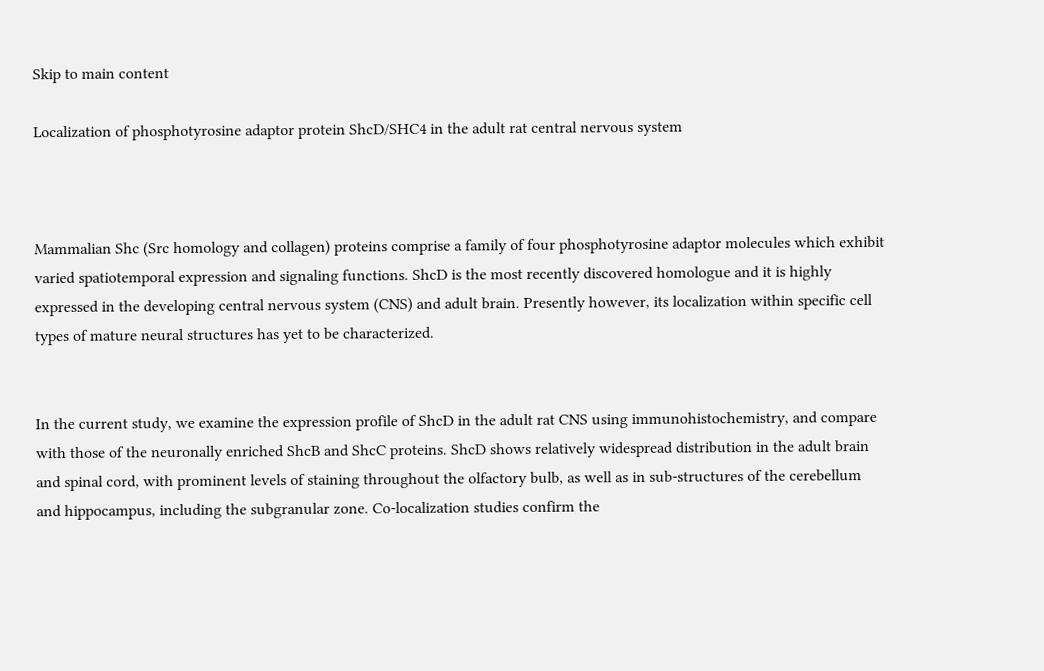Skip to main content

Localization of phosphotyrosine adaptor protein ShcD/SHC4 in the adult rat central nervous system



Mammalian Shc (Src homology and collagen) proteins comprise a family of four phosphotyrosine adaptor molecules which exhibit varied spatiotemporal expression and signaling functions. ShcD is the most recently discovered homologue and it is highly expressed in the developing central nervous system (CNS) and adult brain. Presently however, its localization within specific cell types of mature neural structures has yet to be characterized.


In the current study, we examine the expression profile of ShcD in the adult rat CNS using immunohistochemistry, and compare with those of the neuronally enriched ShcB and ShcC proteins. ShcD shows relatively widespread distribution in the adult brain and spinal cord, with prominent levels of staining throughout the olfactory bulb, as well as in sub-structures of the cerebellum and hippocampus, including the subgranular zone. Co-localization studies confirm the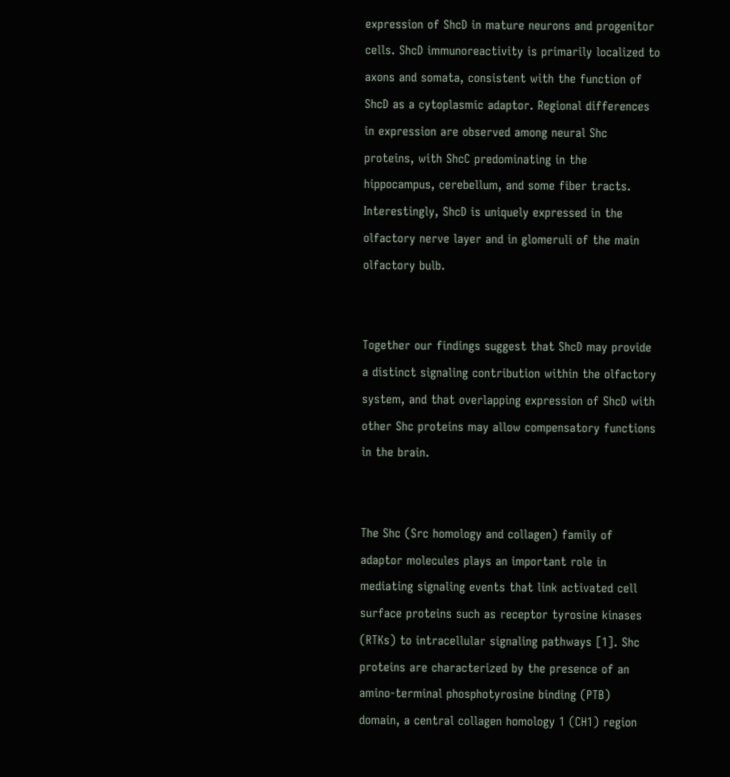expression of ShcD in mature neurons and progenitor cells. ShcD immunoreactivity is primarily localized to axons and somata, consistent with the function of ShcD as a cytoplasmic adaptor. Regional differences in expression are observed among neural Shc proteins, with ShcC predominating in the hippocampus, cerebellum, and some fiber tracts. Interestingly, ShcD is uniquely expressed in the olfactory nerve layer and in glomeruli of the main olfactory bulb.


Together our findings suggest that ShcD may provide a distinct signaling contribution within the olfactory system, and that overlapping expression of ShcD with other Shc proteins may allow compensatory functions in the brain.


The Shc (Src homology and collagen) family of adaptor molecules plays an important role in mediating signaling events that link activated cell surface proteins such as receptor tyrosine kinases (RTKs) to intracellular signaling pathways [1]. Shc proteins are characterized by the presence of an amino-terminal phosphotyrosine binding (PTB) domain, a central collagen homology 1 (CH1) region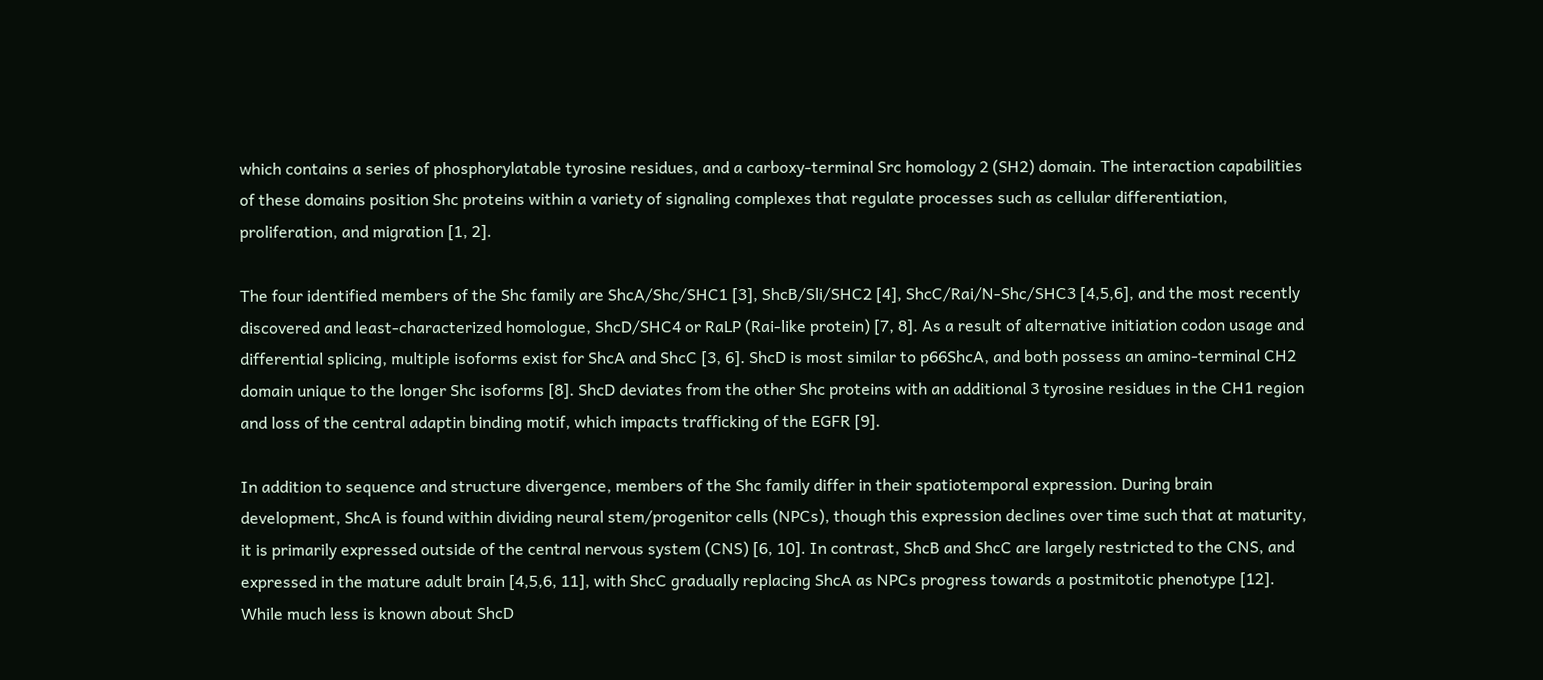which contains a series of phosphorylatable tyrosine residues, and a carboxy-terminal Src homology 2 (SH2) domain. The interaction capabilities of these domains position Shc proteins within a variety of signaling complexes that regulate processes such as cellular differentiation, proliferation, and migration [1, 2].

The four identified members of the Shc family are ShcA/Shc/SHC1 [3], ShcB/Sli/SHC2 [4], ShcC/Rai/N-Shc/SHC3 [4,5,6], and the most recently discovered and least-characterized homologue, ShcD/SHC4 or RaLP (Rai-like protein) [7, 8]. As a result of alternative initiation codon usage and differential splicing, multiple isoforms exist for ShcA and ShcC [3, 6]. ShcD is most similar to p66ShcA, and both possess an amino-terminal CH2 domain unique to the longer Shc isoforms [8]. ShcD deviates from the other Shc proteins with an additional 3 tyrosine residues in the CH1 region and loss of the central adaptin binding motif, which impacts trafficking of the EGFR [9].

In addition to sequence and structure divergence, members of the Shc family differ in their spatiotemporal expression. During brain development, ShcA is found within dividing neural stem/progenitor cells (NPCs), though this expression declines over time such that at maturity, it is primarily expressed outside of the central nervous system (CNS) [6, 10]. In contrast, ShcB and ShcC are largely restricted to the CNS, and expressed in the mature adult brain [4,5,6, 11], with ShcC gradually replacing ShcA as NPCs progress towards a postmitotic phenotype [12]. While much less is known about ShcD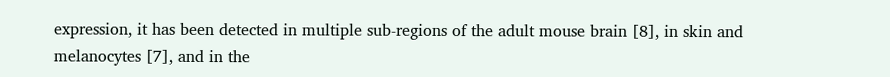expression, it has been detected in multiple sub-regions of the adult mouse brain [8], in skin and melanocytes [7], and in the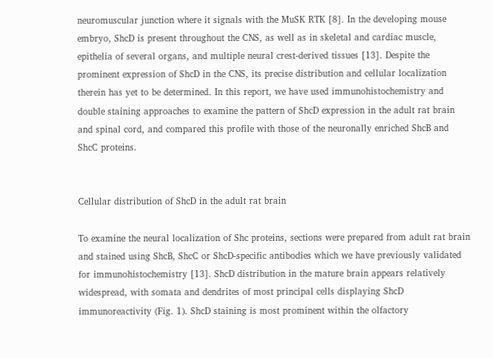neuromuscular junction where it signals with the MuSK RTK [8]. In the developing mouse embryo, ShcD is present throughout the CNS, as well as in skeletal and cardiac muscle, epithelia of several organs, and multiple neural crest-derived tissues [13]. Despite the prominent expression of ShcD in the CNS, its precise distribution and cellular localization therein has yet to be determined. In this report, we have used immunohistochemistry and double staining approaches to examine the pattern of ShcD expression in the adult rat brain and spinal cord, and compared this profile with those of the neuronally enriched ShcB and ShcC proteins.


Cellular distribution of ShcD in the adult rat brain

To examine the neural localization of Shc proteins, sections were prepared from adult rat brain and stained using ShcB, ShcC or ShcD-specific antibodies which we have previously validated for immunohistochemistry [13]. ShcD distribution in the mature brain appears relatively widespread, with somata and dendrites of most principal cells displaying ShcD immunoreactivity (Fig. 1). ShcD staining is most prominent within the olfactory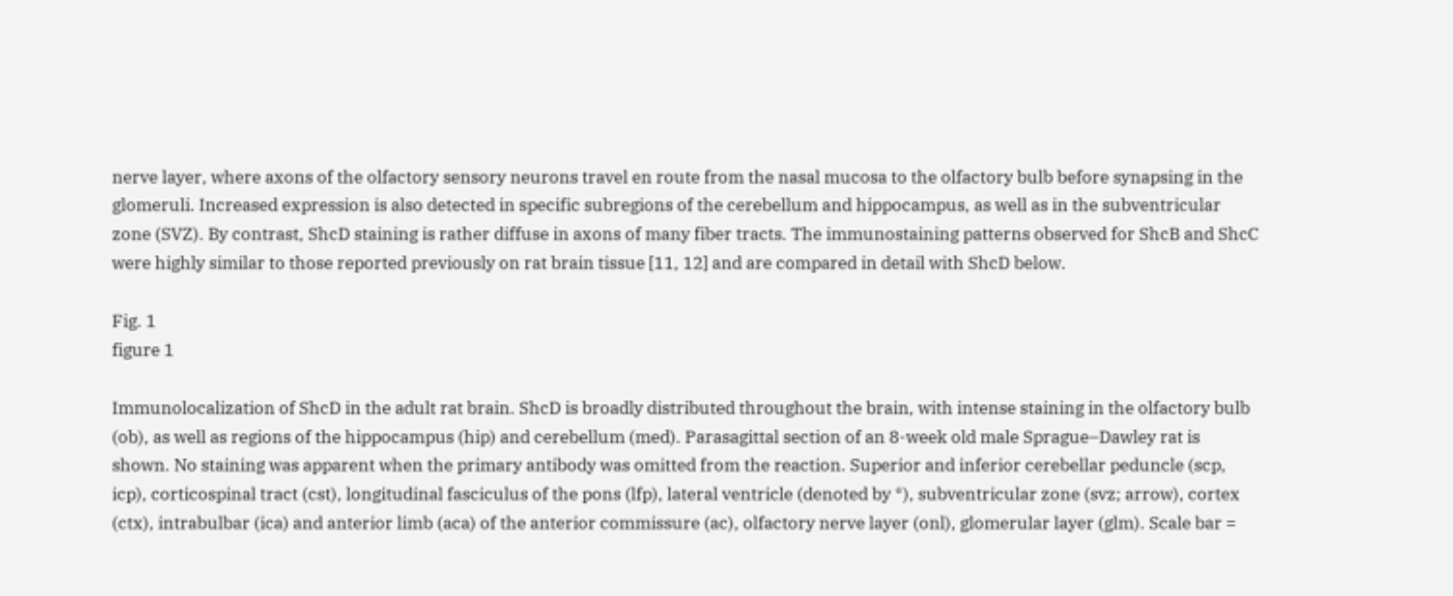nerve layer, where axons of the olfactory sensory neurons travel en route from the nasal mucosa to the olfactory bulb before synapsing in the glomeruli. Increased expression is also detected in specific subregions of the cerebellum and hippocampus, as well as in the subventricular zone (SVZ). By contrast, ShcD staining is rather diffuse in axons of many fiber tracts. The immunostaining patterns observed for ShcB and ShcC were highly similar to those reported previously on rat brain tissue [11, 12] and are compared in detail with ShcD below.

Fig. 1
figure 1

Immunolocalization of ShcD in the adult rat brain. ShcD is broadly distributed throughout the brain, with intense staining in the olfactory bulb (ob), as well as regions of the hippocampus (hip) and cerebellum (med). Parasagittal section of an 8-week old male Sprague–Dawley rat is shown. No staining was apparent when the primary antibody was omitted from the reaction. Superior and inferior cerebellar peduncle (scp, icp), corticospinal tract (cst), longitudinal fasciculus of the pons (lfp), lateral ventricle (denoted by *), subventricular zone (svz; arrow), cortex (ctx), intrabulbar (ica) and anterior limb (aca) of the anterior commissure (ac), olfactory nerve layer (onl), glomerular layer (glm). Scale bar =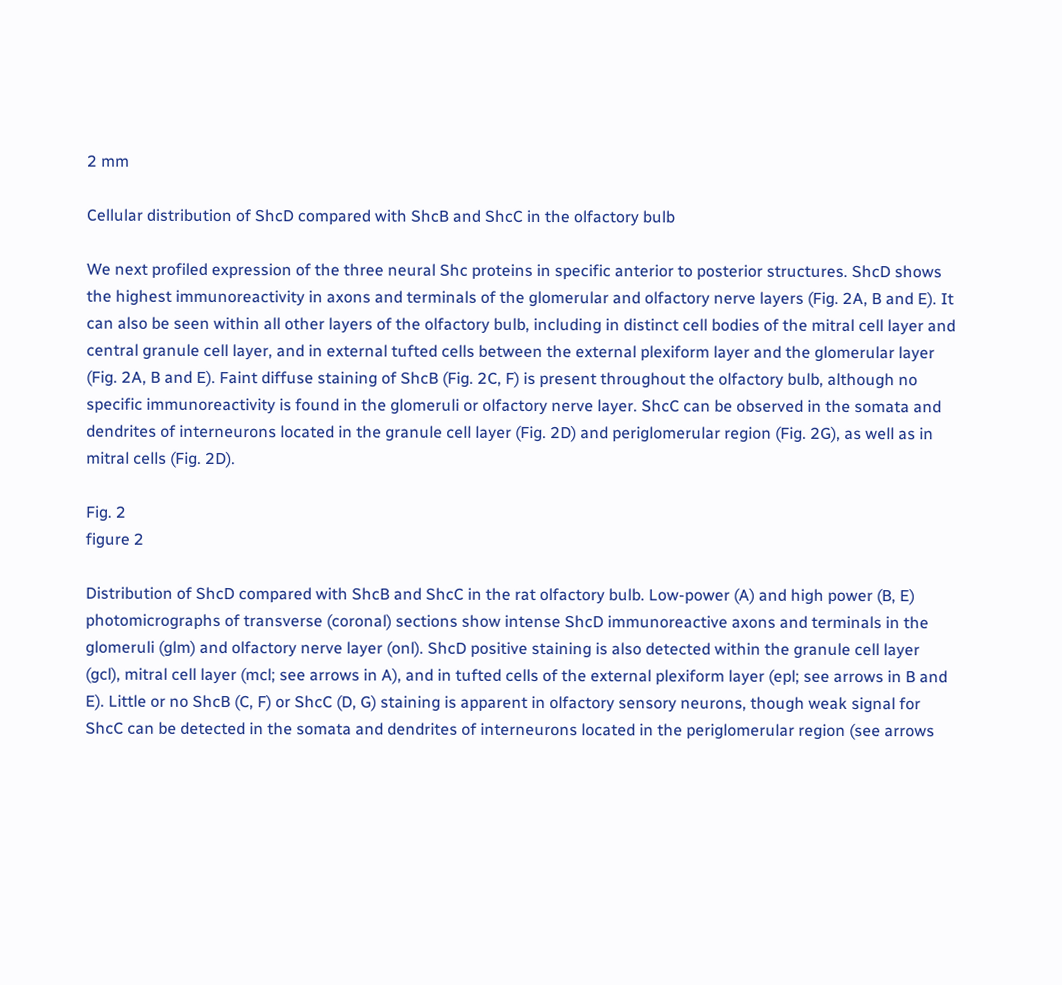2 mm

Cellular distribution of ShcD compared with ShcB and ShcC in the olfactory bulb

We next profiled expression of the three neural Shc proteins in specific anterior to posterior structures. ShcD shows the highest immunoreactivity in axons and terminals of the glomerular and olfactory nerve layers (Fig. 2A, B and E). It can also be seen within all other layers of the olfactory bulb, including in distinct cell bodies of the mitral cell layer and central granule cell layer, and in external tufted cells between the external plexiform layer and the glomerular layer (Fig. 2A, B and E). Faint diffuse staining of ShcB (Fig. 2C, F) is present throughout the olfactory bulb, although no specific immunoreactivity is found in the glomeruli or olfactory nerve layer. ShcC can be observed in the somata and dendrites of interneurons located in the granule cell layer (Fig. 2D) and periglomerular region (Fig. 2G), as well as in mitral cells (Fig. 2D).

Fig. 2
figure 2

Distribution of ShcD compared with ShcB and ShcC in the rat olfactory bulb. Low-power (A) and high power (B, E) photomicrographs of transverse (coronal) sections show intense ShcD immunoreactive axons and terminals in the glomeruli (glm) and olfactory nerve layer (onl). ShcD positive staining is also detected within the granule cell layer (gcl), mitral cell layer (mcl; see arrows in A), and in tufted cells of the external plexiform layer (epl; see arrows in B and E). Little or no ShcB (C, F) or ShcC (D, G) staining is apparent in olfactory sensory neurons, though weak signal for ShcC can be detected in the somata and dendrites of interneurons located in the periglomerular region (see arrows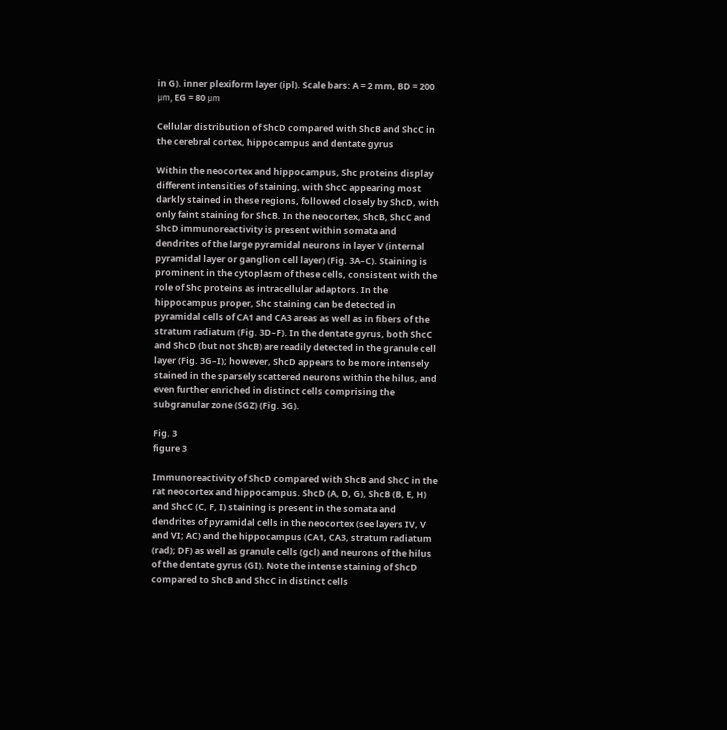in G). inner plexiform layer (ipl). Scale bars: A = 2 mm, BD = 200 μm, EG = 80 μm

Cellular distribution of ShcD compared with ShcB and ShcC in the cerebral cortex, hippocampus and dentate gyrus

Within the neocortex and hippocampus, Shc proteins display different intensities of staining, with ShcC appearing most darkly stained in these regions, followed closely by ShcD, with only faint staining for ShcB. In the neocortex, ShcB, ShcC and ShcD immunoreactivity is present within somata and dendrites of the large pyramidal neurons in layer V (internal pyramidal layer or ganglion cell layer) (Fig. 3A–C). Staining is prominent in the cytoplasm of these cells, consistent with the role of Shc proteins as intracellular adaptors. In the hippocampus proper, Shc staining can be detected in pyramidal cells of CA1 and CA3 areas as well as in fibers of the stratum radiatum (Fig. 3D–F). In the dentate gyrus, both ShcC and ShcD (but not ShcB) are readily detected in the granule cell layer (Fig. 3G–I); however, ShcD appears to be more intensely stained in the sparsely scattered neurons within the hilus, and even further enriched in distinct cells comprising the subgranular zone (SGZ) (Fig. 3G).

Fig. 3
figure 3

Immunoreactivity of ShcD compared with ShcB and ShcC in the rat neocortex and hippocampus. ShcD (A, D, G), ShcB (B, E, H) and ShcC (C, F, I) staining is present in the somata and dendrites of pyramidal cells in the neocortex (see layers IV, V and VI; AC) and the hippocampus (CA1, CA3, stratum radiatum (rad); DF) as well as granule cells (gcl) and neurons of the hilus of the dentate gyrus (GI). Note the intense staining of ShcD compared to ShcB and ShcC in distinct cells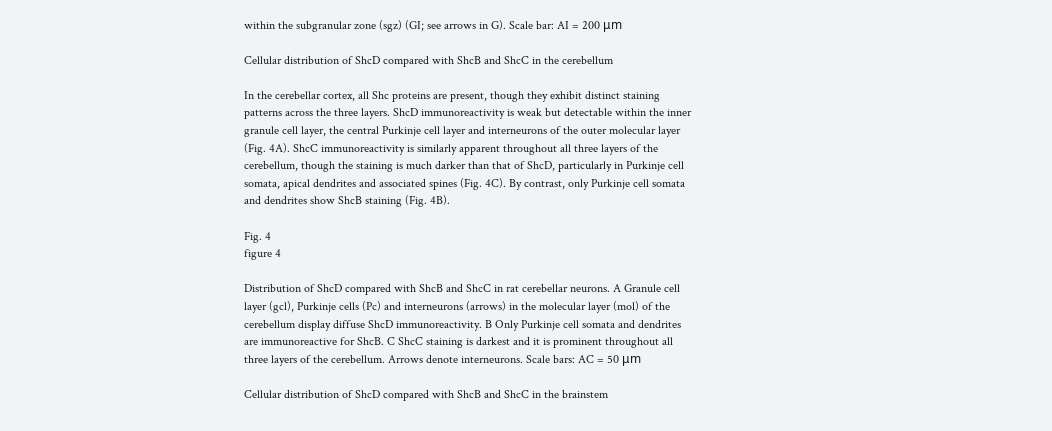within the subgranular zone (sgz) (GI; see arrows in G). Scale bar: AI = 200 μm

Cellular distribution of ShcD compared with ShcB and ShcC in the cerebellum

In the cerebellar cortex, all Shc proteins are present, though they exhibit distinct staining patterns across the three layers. ShcD immunoreactivity is weak but detectable within the inner granule cell layer, the central Purkinje cell layer and interneurons of the outer molecular layer (Fig. 4A). ShcC immunoreactivity is similarly apparent throughout all three layers of the cerebellum, though the staining is much darker than that of ShcD, particularly in Purkinje cell somata, apical dendrites and associated spines (Fig. 4C). By contrast, only Purkinje cell somata and dendrites show ShcB staining (Fig. 4B).

Fig. 4
figure 4

Distribution of ShcD compared with ShcB and ShcC in rat cerebellar neurons. A Granule cell layer (gcl), Purkinje cells (Pc) and interneurons (arrows) in the molecular layer (mol) of the cerebellum display diffuse ShcD immunoreactivity. B Only Purkinje cell somata and dendrites are immunoreactive for ShcB. C ShcC staining is darkest and it is prominent throughout all three layers of the cerebellum. Arrows denote interneurons. Scale bars: AC = 50 μm

Cellular distribution of ShcD compared with ShcB and ShcC in the brainstem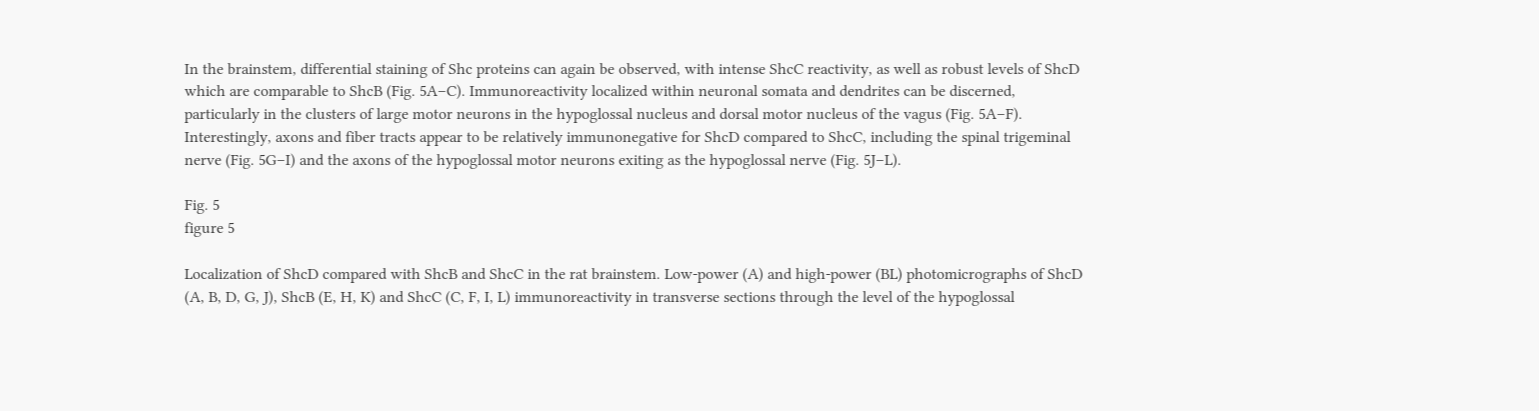In the brainstem, differential staining of Shc proteins can again be observed, with intense ShcC reactivity, as well as robust levels of ShcD which are comparable to ShcB (Fig. 5A–C). Immunoreactivity localized within neuronal somata and dendrites can be discerned, particularly in the clusters of large motor neurons in the hypoglossal nucleus and dorsal motor nucleus of the vagus (Fig. 5A–F). Interestingly, axons and fiber tracts appear to be relatively immunonegative for ShcD compared to ShcC, including the spinal trigeminal nerve (Fig. 5G–I) and the axons of the hypoglossal motor neurons exiting as the hypoglossal nerve (Fig. 5J–L).

Fig. 5
figure 5

Localization of ShcD compared with ShcB and ShcC in the rat brainstem. Low-power (A) and high-power (BL) photomicrographs of ShcD (A, B, D, G, J), ShcB (E, H, K) and ShcC (C, F, I, L) immunoreactivity in transverse sections through the level of the hypoglossal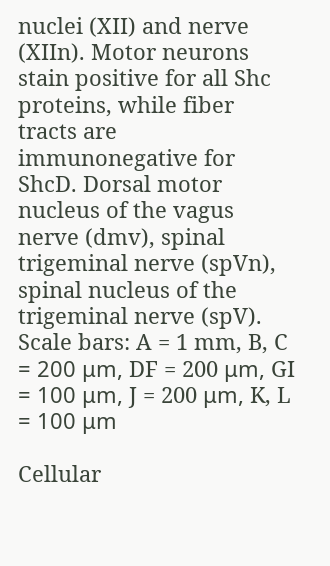nuclei (XII) and nerve (XIIn). Motor neurons stain positive for all Shc proteins, while fiber tracts are immunonegative for ShcD. Dorsal motor nucleus of the vagus nerve (dmv), spinal trigeminal nerve (spVn), spinal nucleus of the trigeminal nerve (spV). Scale bars: A = 1 mm, B, C = 200 μm, DF = 200 μm, GI = 100 μm, J = 200 μm, K, L = 100 μm

Cellular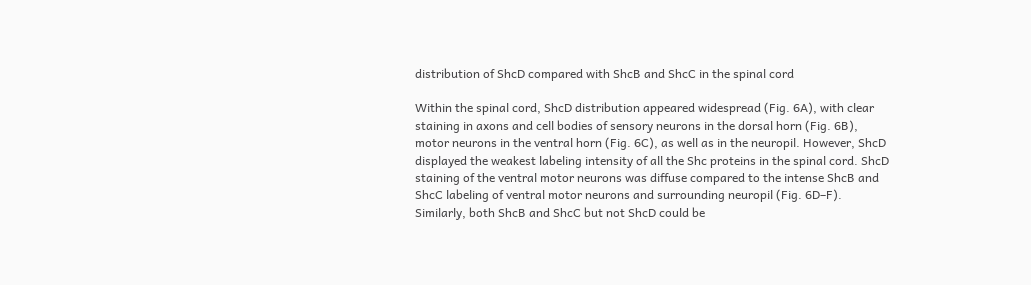distribution of ShcD compared with ShcB and ShcC in the spinal cord

Within the spinal cord, ShcD distribution appeared widespread (Fig. 6A), with clear staining in axons and cell bodies of sensory neurons in the dorsal horn (Fig. 6B), motor neurons in the ventral horn (Fig. 6C), as well as in the neuropil. However, ShcD displayed the weakest labeling intensity of all the Shc proteins in the spinal cord. ShcD staining of the ventral motor neurons was diffuse compared to the intense ShcB and ShcC labeling of ventral motor neurons and surrounding neuropil (Fig. 6D–F). Similarly, both ShcB and ShcC but not ShcD could be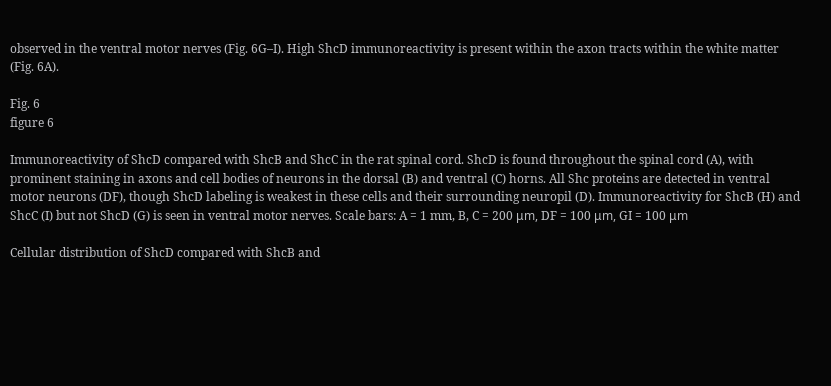observed in the ventral motor nerves (Fig. 6G–I). High ShcD immunoreactivity is present within the axon tracts within the white matter (Fig. 6A).

Fig. 6
figure 6

Immunoreactivity of ShcD compared with ShcB and ShcC in the rat spinal cord. ShcD is found throughout the spinal cord (A), with prominent staining in axons and cell bodies of neurons in the dorsal (B) and ventral (C) horns. All Shc proteins are detected in ventral motor neurons (DF), though ShcD labeling is weakest in these cells and their surrounding neuropil (D). Immunoreactivity for ShcB (H) and ShcC (I) but not ShcD (G) is seen in ventral motor nerves. Scale bars: A = 1 mm, B, C = 200 μm, DF = 100 μm, GI = 100 μm

Cellular distribution of ShcD compared with ShcB and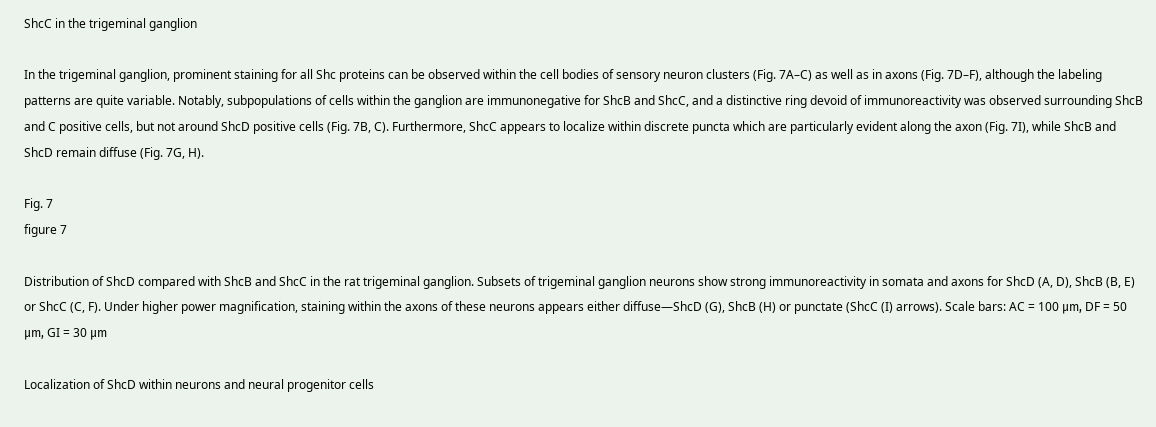ShcC in the trigeminal ganglion

In the trigeminal ganglion, prominent staining for all Shc proteins can be observed within the cell bodies of sensory neuron clusters (Fig. 7A–C) as well as in axons (Fig. 7D–F), although the labeling patterns are quite variable. Notably, subpopulations of cells within the ganglion are immunonegative for ShcB and ShcC, and a distinctive ring devoid of immunoreactivity was observed surrounding ShcB and C positive cells, but not around ShcD positive cells (Fig. 7B, C). Furthermore, ShcC appears to localize within discrete puncta which are particularly evident along the axon (Fig. 7I), while ShcB and ShcD remain diffuse (Fig. 7G, H).

Fig. 7
figure 7

Distribution of ShcD compared with ShcB and ShcC in the rat trigeminal ganglion. Subsets of trigeminal ganglion neurons show strong immunoreactivity in somata and axons for ShcD (A, D), ShcB (B, E) or ShcC (C, F). Under higher power magnification, staining within the axons of these neurons appears either diffuse—ShcD (G), ShcB (H) or punctate (ShcC (I) arrows). Scale bars: AC = 100 μm, DF = 50 μm, GI = 30 μm

Localization of ShcD within neurons and neural progenitor cells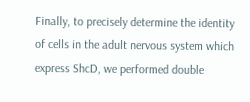Finally, to precisely determine the identity of cells in the adult nervous system which express ShcD, we performed double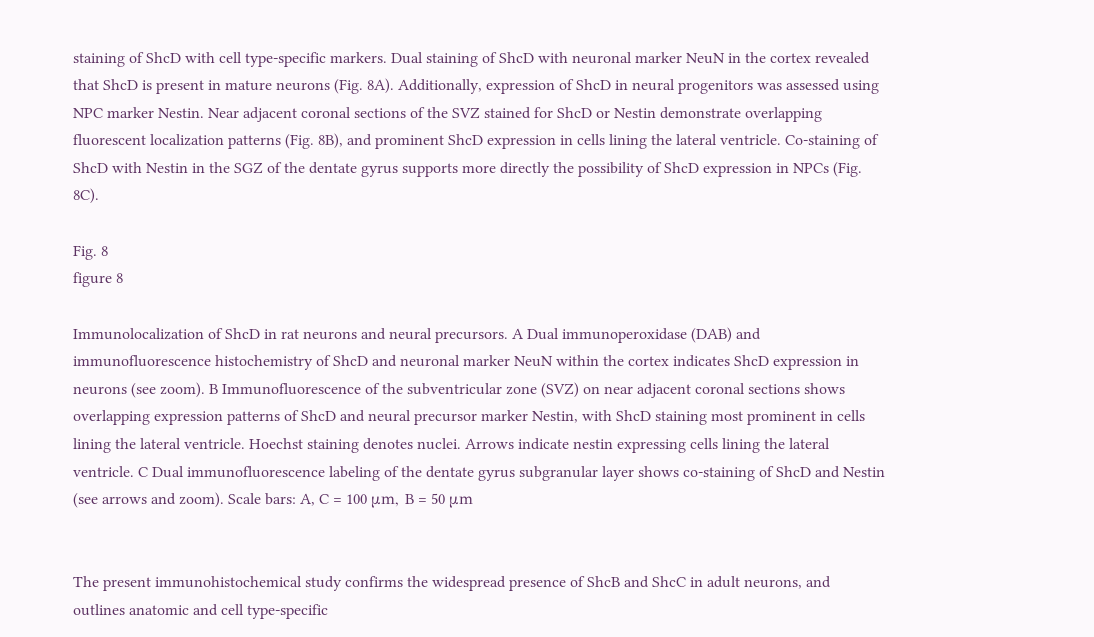staining of ShcD with cell type-specific markers. Dual staining of ShcD with neuronal marker NeuN in the cortex revealed that ShcD is present in mature neurons (Fig. 8A). Additionally, expression of ShcD in neural progenitors was assessed using NPC marker Nestin. Near adjacent coronal sections of the SVZ stained for ShcD or Nestin demonstrate overlapping fluorescent localization patterns (Fig. 8B), and prominent ShcD expression in cells lining the lateral ventricle. Co-staining of ShcD with Nestin in the SGZ of the dentate gyrus supports more directly the possibility of ShcD expression in NPCs (Fig. 8C).

Fig. 8
figure 8

Immunolocalization of ShcD in rat neurons and neural precursors. A Dual immunoperoxidase (DAB) and immunofluorescence histochemistry of ShcD and neuronal marker NeuN within the cortex indicates ShcD expression in neurons (see zoom). B Immunofluorescence of the subventricular zone (SVZ) on near adjacent coronal sections shows overlapping expression patterns of ShcD and neural precursor marker Nestin, with ShcD staining most prominent in cells lining the lateral ventricle. Hoechst staining denotes nuclei. Arrows indicate nestin expressing cells lining the lateral ventricle. C Dual immunofluorescence labeling of the dentate gyrus subgranular layer shows co-staining of ShcD and Nestin (see arrows and zoom). Scale bars: A, C = 100 μm, B = 50 μm


The present immunohistochemical study confirms the widespread presence of ShcB and ShcC in adult neurons, and outlines anatomic and cell type-specific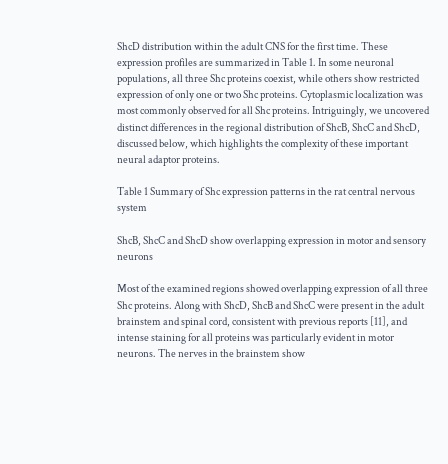ShcD distribution within the adult CNS for the first time. These expression profiles are summarized in Table 1. In some neuronal populations, all three Shc proteins coexist, while others show restricted expression of only one or two Shc proteins. Cytoplasmic localization was most commonly observed for all Shc proteins. Intriguingly, we uncovered distinct differences in the regional distribution of ShcB, ShcC and ShcD, discussed below, which highlights the complexity of these important neural adaptor proteins.

Table 1 Summary of Shc expression patterns in the rat central nervous system

ShcB, ShcC and ShcD show overlapping expression in motor and sensory neurons

Most of the examined regions showed overlapping expression of all three Shc proteins. Along with ShcD, ShcB and ShcC were present in the adult brainstem and spinal cord, consistent with previous reports [11], and intense staining for all proteins was particularly evident in motor neurons. The nerves in the brainstem show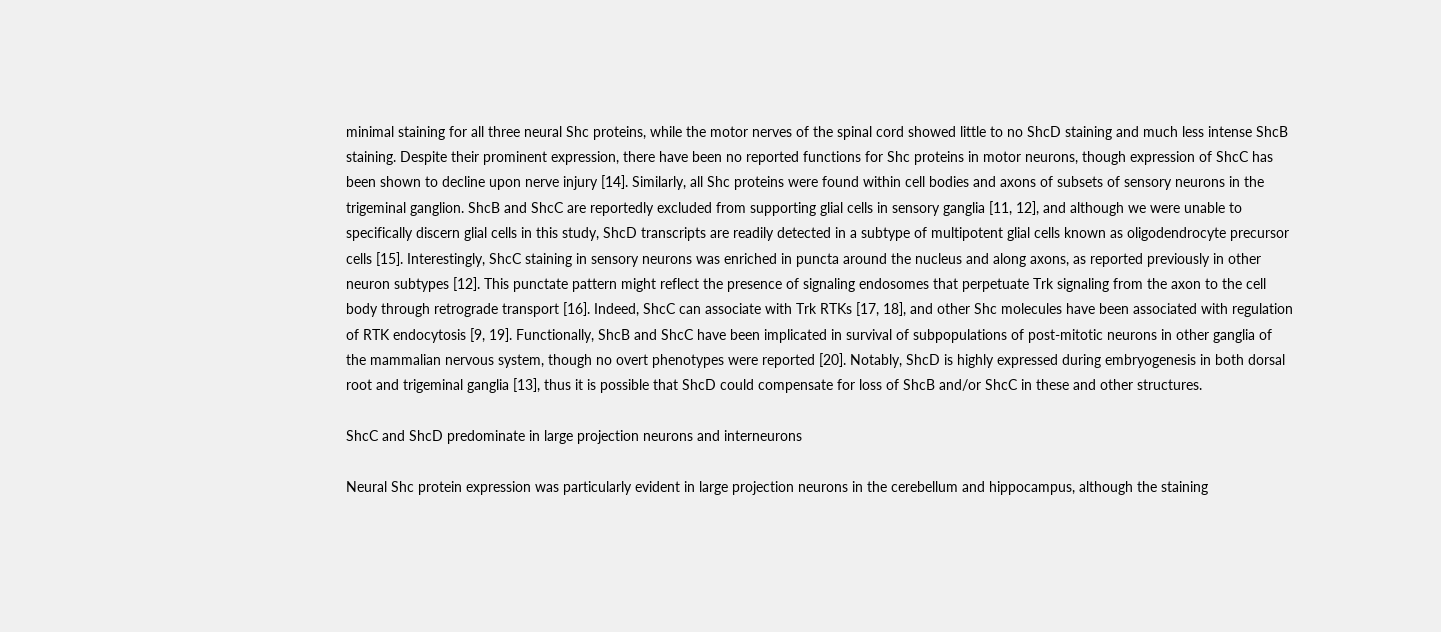minimal staining for all three neural Shc proteins, while the motor nerves of the spinal cord showed little to no ShcD staining and much less intense ShcB staining. Despite their prominent expression, there have been no reported functions for Shc proteins in motor neurons, though expression of ShcC has been shown to decline upon nerve injury [14]. Similarly, all Shc proteins were found within cell bodies and axons of subsets of sensory neurons in the trigeminal ganglion. ShcB and ShcC are reportedly excluded from supporting glial cells in sensory ganglia [11, 12], and although we were unable to specifically discern glial cells in this study, ShcD transcripts are readily detected in a subtype of multipotent glial cells known as oligodendrocyte precursor cells [15]. Interestingly, ShcC staining in sensory neurons was enriched in puncta around the nucleus and along axons, as reported previously in other neuron subtypes [12]. This punctate pattern might reflect the presence of signaling endosomes that perpetuate Trk signaling from the axon to the cell body through retrograde transport [16]. Indeed, ShcC can associate with Trk RTKs [17, 18], and other Shc molecules have been associated with regulation of RTK endocytosis [9, 19]. Functionally, ShcB and ShcC have been implicated in survival of subpopulations of post-mitotic neurons in other ganglia of the mammalian nervous system, though no overt phenotypes were reported [20]. Notably, ShcD is highly expressed during embryogenesis in both dorsal root and trigeminal ganglia [13], thus it is possible that ShcD could compensate for loss of ShcB and/or ShcC in these and other structures.

ShcC and ShcD predominate in large projection neurons and interneurons

Neural Shc protein expression was particularly evident in large projection neurons in the cerebellum and hippocampus, although the staining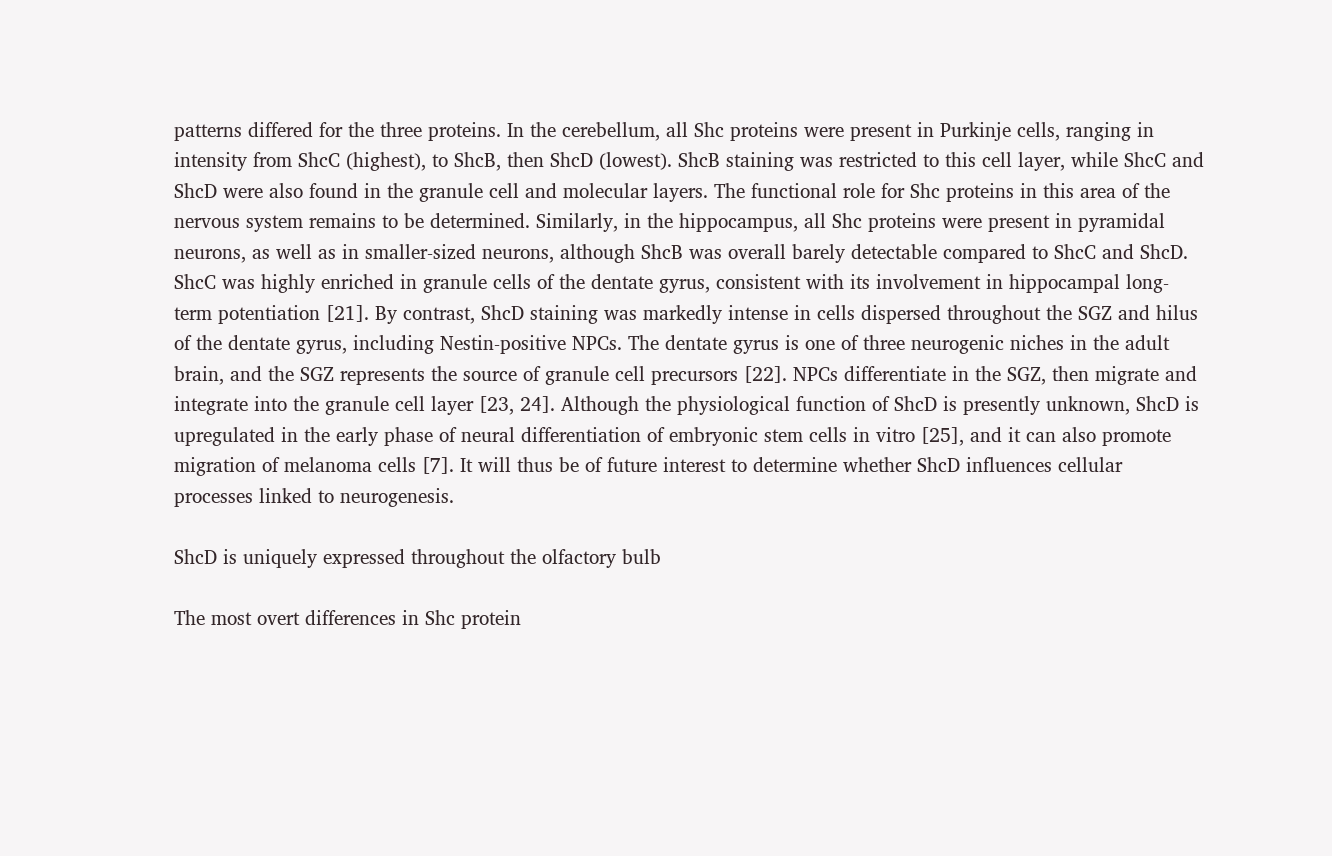patterns differed for the three proteins. In the cerebellum, all Shc proteins were present in Purkinje cells, ranging in intensity from ShcC (highest), to ShcB, then ShcD (lowest). ShcB staining was restricted to this cell layer, while ShcC and ShcD were also found in the granule cell and molecular layers. The functional role for Shc proteins in this area of the nervous system remains to be determined. Similarly, in the hippocampus, all Shc proteins were present in pyramidal neurons, as well as in smaller-sized neurons, although ShcB was overall barely detectable compared to ShcC and ShcD. ShcC was highly enriched in granule cells of the dentate gyrus, consistent with its involvement in hippocampal long-term potentiation [21]. By contrast, ShcD staining was markedly intense in cells dispersed throughout the SGZ and hilus of the dentate gyrus, including Nestin-positive NPCs. The dentate gyrus is one of three neurogenic niches in the adult brain, and the SGZ represents the source of granule cell precursors [22]. NPCs differentiate in the SGZ, then migrate and integrate into the granule cell layer [23, 24]. Although the physiological function of ShcD is presently unknown, ShcD is upregulated in the early phase of neural differentiation of embryonic stem cells in vitro [25], and it can also promote migration of melanoma cells [7]. It will thus be of future interest to determine whether ShcD influences cellular processes linked to neurogenesis.

ShcD is uniquely expressed throughout the olfactory bulb

The most overt differences in Shc protein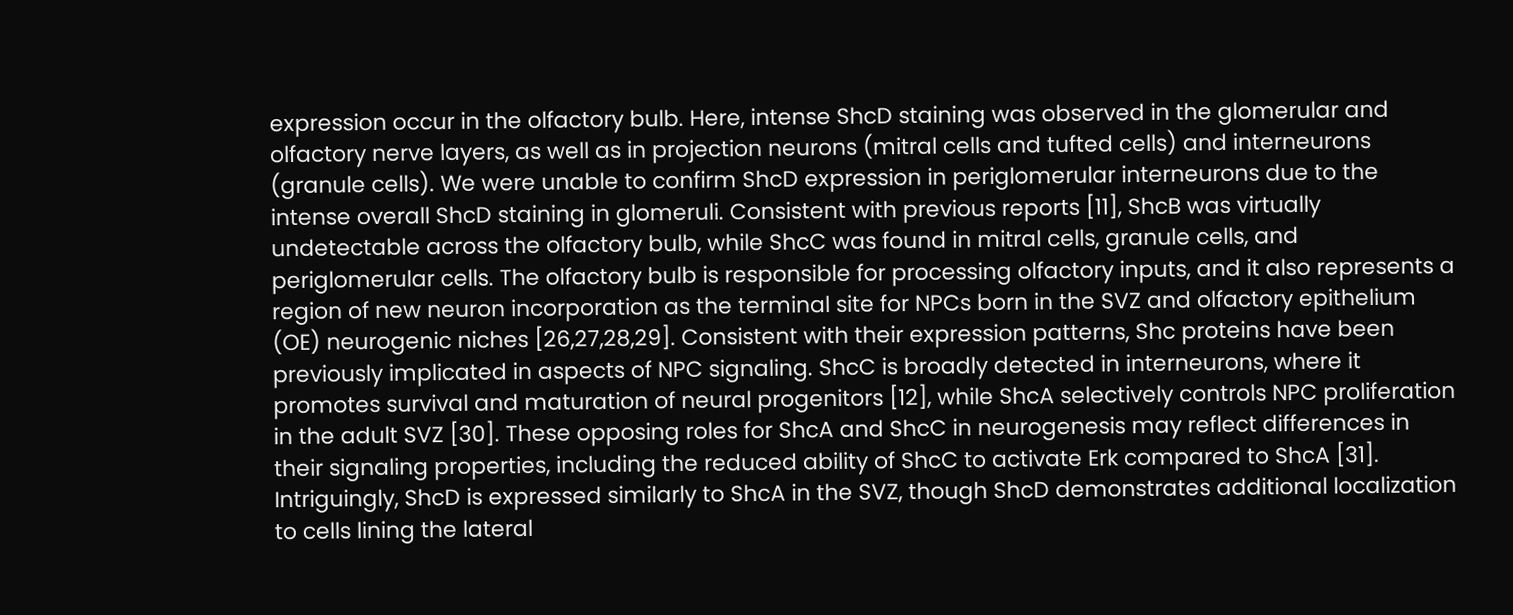expression occur in the olfactory bulb. Here, intense ShcD staining was observed in the glomerular and olfactory nerve layers, as well as in projection neurons (mitral cells and tufted cells) and interneurons (granule cells). We were unable to confirm ShcD expression in periglomerular interneurons due to the intense overall ShcD staining in glomeruli. Consistent with previous reports [11], ShcB was virtually undetectable across the olfactory bulb, while ShcC was found in mitral cells, granule cells, and periglomerular cells. The olfactory bulb is responsible for processing olfactory inputs, and it also represents a region of new neuron incorporation as the terminal site for NPCs born in the SVZ and olfactory epithelium (OE) neurogenic niches [26,27,28,29]. Consistent with their expression patterns, Shc proteins have been previously implicated in aspects of NPC signaling. ShcC is broadly detected in interneurons, where it promotes survival and maturation of neural progenitors [12], while ShcA selectively controls NPC proliferation in the adult SVZ [30]. These opposing roles for ShcA and ShcC in neurogenesis may reflect differences in their signaling properties, including the reduced ability of ShcC to activate Erk compared to ShcA [31]. Intriguingly, ShcD is expressed similarly to ShcA in the SVZ, though ShcD demonstrates additional localization to cells lining the lateral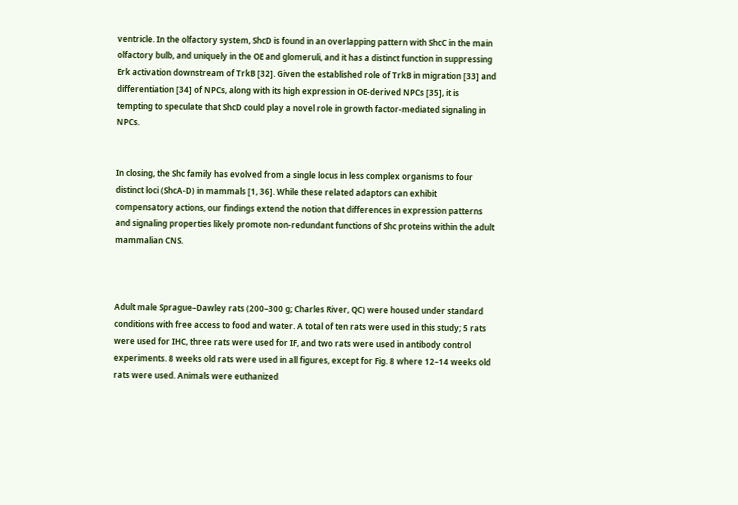ventricle. In the olfactory system, ShcD is found in an overlapping pattern with ShcC in the main olfactory bulb, and uniquely in the OE and glomeruli, and it has a distinct function in suppressing Erk activation downstream of TrkB [32]. Given the established role of TrkB in migration [33] and differentiation [34] of NPCs, along with its high expression in OE-derived NPCs [35], it is tempting to speculate that ShcD could play a novel role in growth factor-mediated signaling in NPCs.


In closing, the Shc family has evolved from a single locus in less complex organisms to four distinct loci (ShcA-D) in mammals [1, 36]. While these related adaptors can exhibit compensatory actions, our findings extend the notion that differences in expression patterns and signaling properties likely promote non-redundant functions of Shc proteins within the adult mammalian CNS.



Adult male Sprague–Dawley rats (200–300 g; Charles River, QC) were housed under standard conditions with free access to food and water. A total of ten rats were used in this study; 5 rats were used for IHC, three rats were used for IF, and two rats were used in antibody control experiments. 8 weeks old rats were used in all figures, except for Fig. 8 where 12–14 weeks old rats were used. Animals were euthanized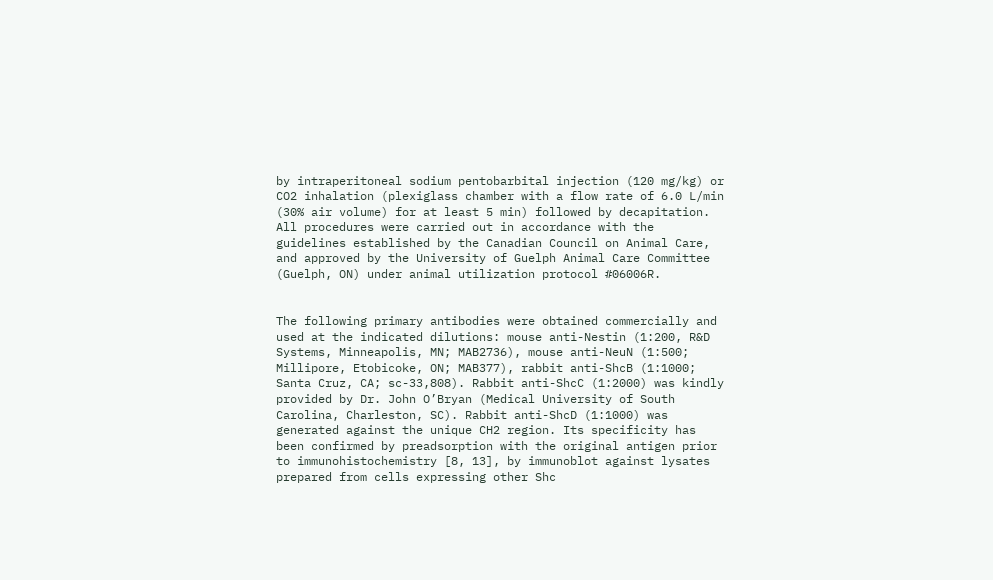by intraperitoneal sodium pentobarbital injection (120 mg/kg) or CO2 inhalation (plexiglass chamber with a flow rate of 6.0 L/min (30% air volume) for at least 5 min) followed by decapitation. All procedures were carried out in accordance with the guidelines established by the Canadian Council on Animal Care, and approved by the University of Guelph Animal Care Committee (Guelph, ON) under animal utilization protocol #06006R.


The following primary antibodies were obtained commercially and used at the indicated dilutions: mouse anti-Nestin (1:200, R&D Systems, Minneapolis, MN; MAB2736), mouse anti-NeuN (1:500; Millipore, Etobicoke, ON; MAB377), rabbit anti-ShcB (1:1000; Santa Cruz, CA; sc-33,808). Rabbit anti-ShcC (1:2000) was kindly provided by Dr. John O’Bryan (Medical University of South Carolina, Charleston, SC). Rabbit anti-ShcD (1:1000) was generated against the unique CH2 region. Its specificity has been confirmed by preadsorption with the original antigen prior to immunohistochemistry [8, 13], by immunoblot against lysates prepared from cells expressing other Shc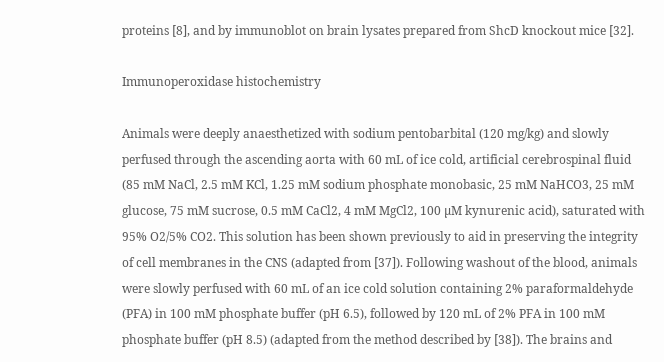proteins [8], and by immunoblot on brain lysates prepared from ShcD knockout mice [32].

Immunoperoxidase histochemistry

Animals were deeply anaesthetized with sodium pentobarbital (120 mg/kg) and slowly perfused through the ascending aorta with 60 mL of ice cold, artificial cerebrospinal fluid (85 mM NaCl, 2.5 mM KCl, 1.25 mM sodium phosphate monobasic, 25 mM NaHCO3, 25 mM glucose, 75 mM sucrose, 0.5 mM CaCl2, 4 mM MgCl2, 100 µM kynurenic acid), saturated with 95% O2/5% CO2. This solution has been shown previously to aid in preserving the integrity of cell membranes in the CNS (adapted from [37]). Following washout of the blood, animals were slowly perfused with 60 mL of an ice cold solution containing 2% paraformaldehyde (PFA) in 100 mM phosphate buffer (pH 6.5), followed by 120 mL of 2% PFA in 100 mM phosphate buffer (pH 8.5) (adapted from the method described by [38]). The brains and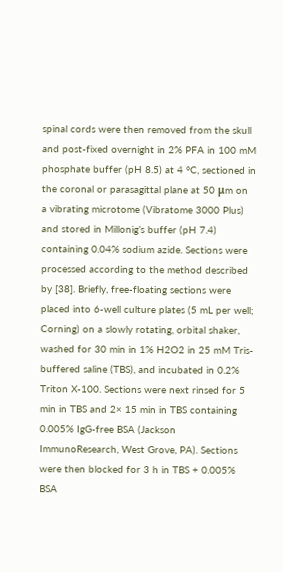spinal cords were then removed from the skull and post-fixed overnight in 2% PFA in 100 mM phosphate buffer (pH 8.5) at 4 °C, sectioned in the coronal or parasagittal plane at 50 μm on a vibrating microtome (Vibratome 3000 Plus) and stored in Millonig’s buffer (pH 7.4) containing 0.04% sodium azide. Sections were processed according to the method described by [38]. Briefly, free-floating sections were placed into 6-well culture plates (5 mL per well; Corning) on a slowly rotating, orbital shaker, washed for 30 min in 1% H2O2 in 25 mM Tris-buffered saline (TBS), and incubated in 0.2% Triton X-100. Sections were next rinsed for 5 min in TBS and 2× 15 min in TBS containing 0.005% IgG-free BSA (Jackson ImmunoResearch, West Grove, PA). Sections were then blocked for 3 h in TBS + 0.005% BSA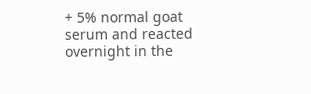+ 5% normal goat serum and reacted overnight in the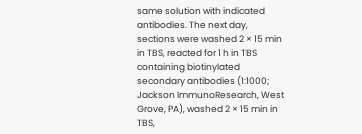same solution with indicated antibodies. The next day, sections were washed 2 × 15 min in TBS, reacted for 1 h in TBS containing biotinylated secondary antibodies (1:1000; Jackson ImmunoResearch, West Grove, PA), washed 2 × 15 min in TBS,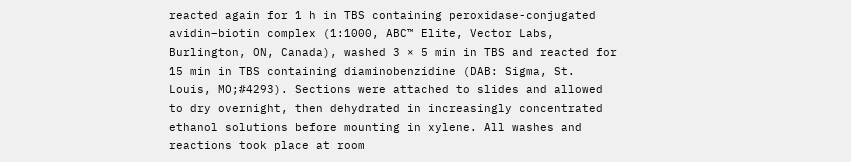reacted again for 1 h in TBS containing peroxidase-conjugated avidin–biotin complex (1:1000, ABC™ Elite, Vector Labs, Burlington, ON, Canada), washed 3 × 5 min in TBS and reacted for 15 min in TBS containing diaminobenzidine (DAB: Sigma, St. Louis, MO;#4293). Sections were attached to slides and allowed to dry overnight, then dehydrated in increasingly concentrated ethanol solutions before mounting in xylene. All washes and reactions took place at room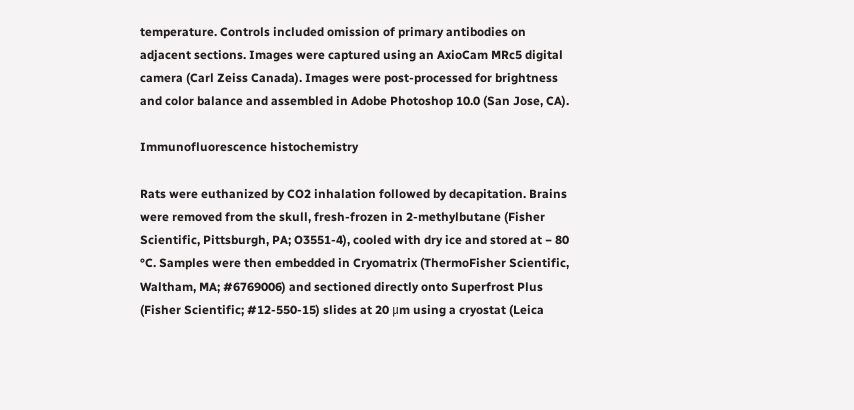temperature. Controls included omission of primary antibodies on adjacent sections. Images were captured using an AxioCam MRc5 digital camera (Carl Zeiss Canada). Images were post-processed for brightness and color balance and assembled in Adobe Photoshop 10.0 (San Jose, CA).

Immunofluorescence histochemistry

Rats were euthanized by CO2 inhalation followed by decapitation. Brains were removed from the skull, fresh-frozen in 2-methylbutane (Fisher Scientific, Pittsburgh, PA; O3551-4), cooled with dry ice and stored at − 80 °C. Samples were then embedded in Cryomatrix (ThermoFisher Scientific, Waltham, MA; #6769006) and sectioned directly onto Superfrost Plus (Fisher Scientific; #12-550-15) slides at 20 μm using a cryostat (Leica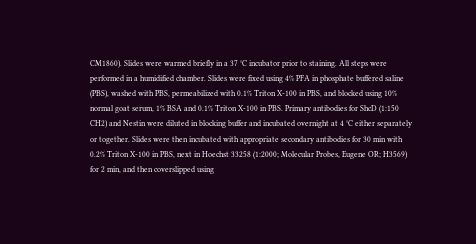CM1860). Slides were warmed briefly in a 37 °C incubator prior to staining. All steps were performed in a humidified chamber. Slides were fixed using 4% PFA in phosphate buffered saline (PBS), washed with PBS, permeabilized with 0.1% Triton X-100 in PBS, and blocked using 10% normal goat serum, 1% BSA and 0.1% Triton X-100 in PBS. Primary antibodies for ShcD (1:150 CH2) and Nestin were diluted in blocking buffer and incubated overnight at 4 °C either separately or together. Slides were then incubated with appropriate secondary antibodies for 30 min with 0.2% Triton X-100 in PBS, next in Hoechst 33258 (1:2000; Molecular Probes, Eugene OR; H3569) for 2 min, and then coverslipped using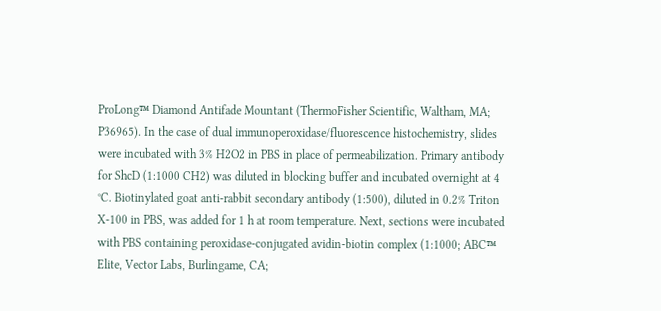ProLong™ Diamond Antifade Mountant (ThermoFisher Scientific, Waltham, MA; P36965). In the case of dual immunoperoxidase/fluorescence histochemistry, slides were incubated with 3% H2O2 in PBS in place of permeabilization. Primary antibody for ShcD (1:1000 CH2) was diluted in blocking buffer and incubated overnight at 4 °C. Biotinylated goat anti-rabbit secondary antibody (1:500), diluted in 0.2% Triton X-100 in PBS, was added for 1 h at room temperature. Next, sections were incubated with PBS containing peroxidase-conjugated avidin-biotin complex (1:1000; ABC™ Elite, Vector Labs, Burlingame, CA;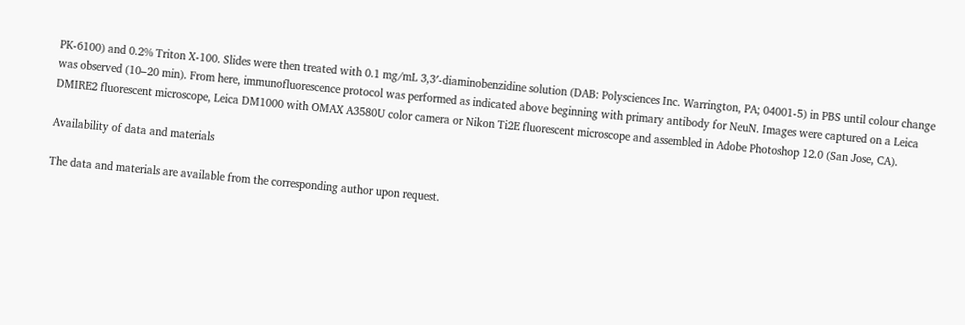PK-6100) and 0.2% Triton X-100. Slides were then treated with 0.1 mg/mL 3,3′-diaminobenzidine solution (DAB: Polysciences Inc. Warrington, PA; 04001-5) in PBS until colour change was observed (10–20 min). From here, immunofluorescence protocol was performed as indicated above beginning with primary antibody for NeuN. Images were captured on a Leica DMIRE2 fluorescent microscope, Leica DM1000 with OMAX A3580U color camera or Nikon Ti2E fluorescent microscope and assembled in Adobe Photoshop 12.0 (San Jose, CA).

Availability of data and materials

The data and materials are available from the corresponding author upon request.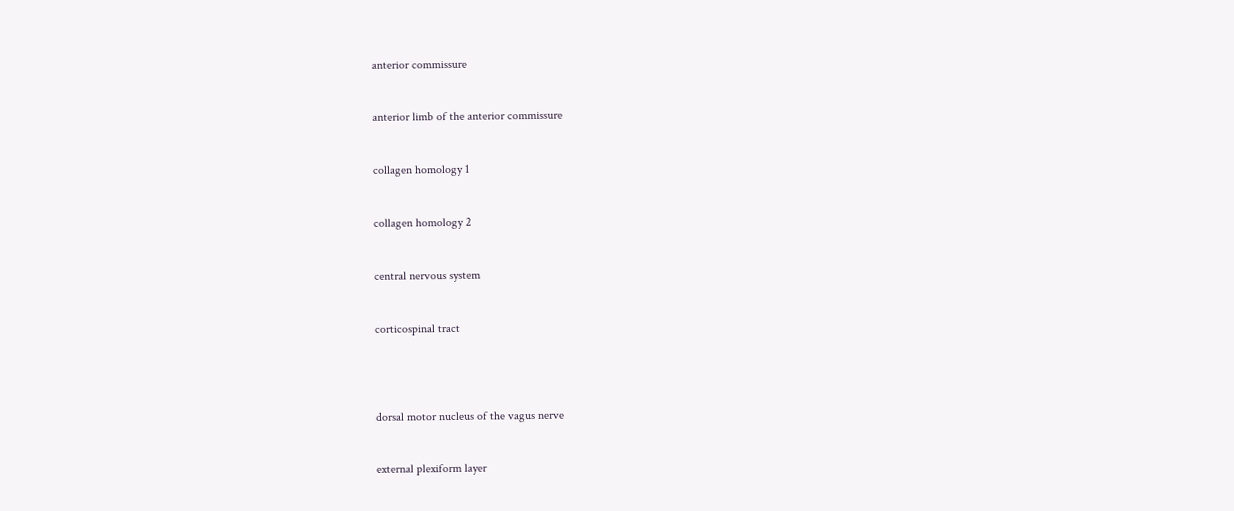anterior commissure


anterior limb of the anterior commissure


collagen homology 1


collagen homology 2


central nervous system


corticospinal tract




dorsal motor nucleus of the vagus nerve


external plexiform layer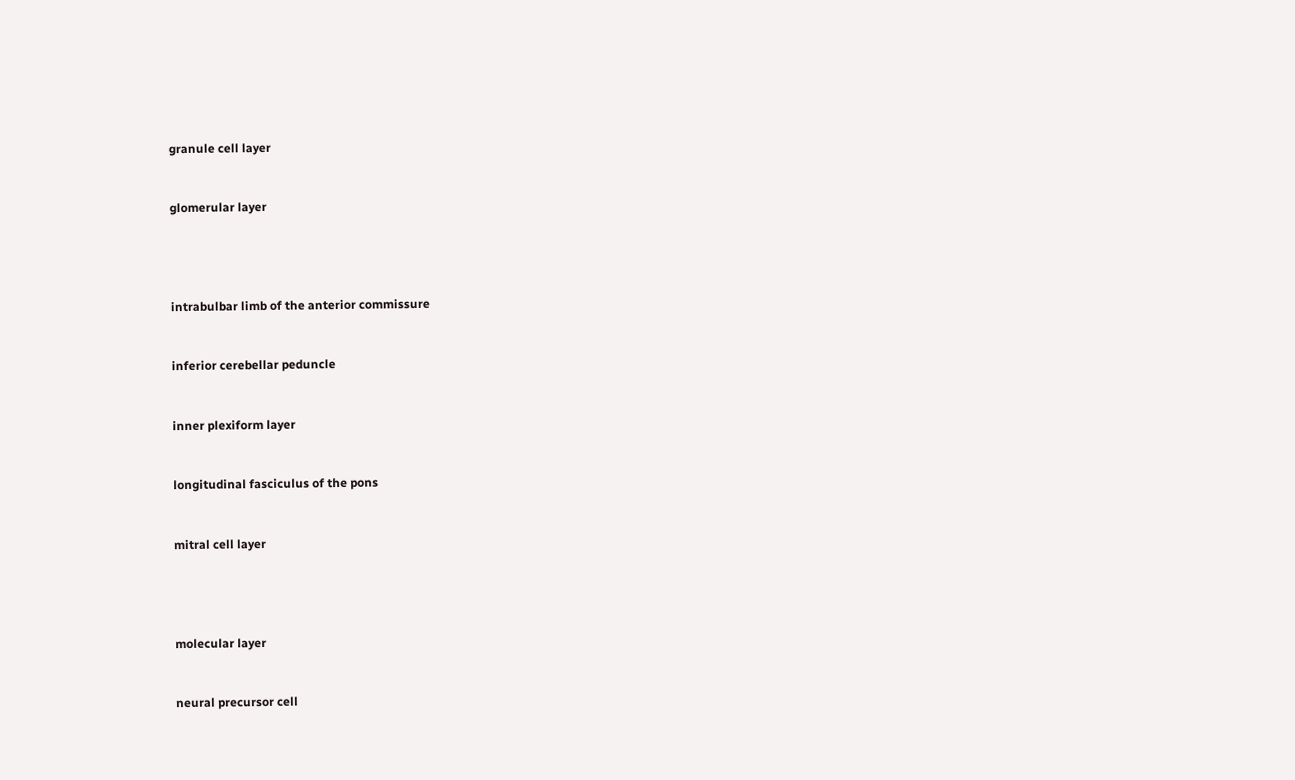granule cell layer


glomerular layer




intrabulbar limb of the anterior commissure


inferior cerebellar peduncle


inner plexiform layer


longitudinal fasciculus of the pons


mitral cell layer




molecular layer


neural precursor cell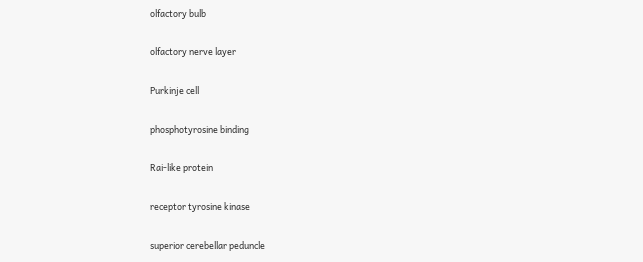olfactory bulb


olfactory nerve layer


Purkinje cell


phosphotyrosine binding


Rai-like protein


receptor tyrosine kinase


superior cerebellar peduncle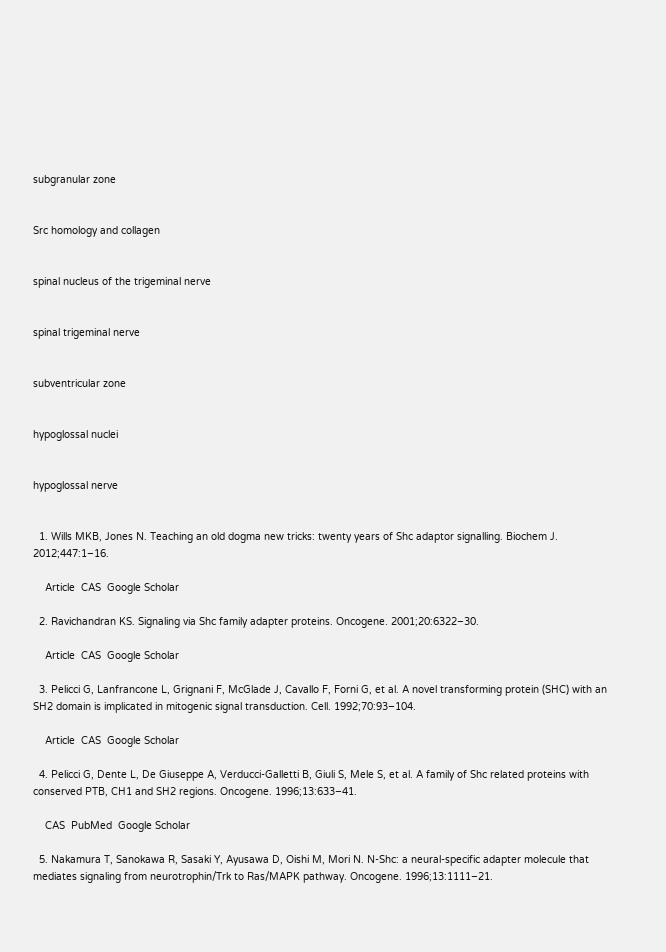subgranular zone


Src homology and collagen


spinal nucleus of the trigeminal nerve


spinal trigeminal nerve


subventricular zone


hypoglossal nuclei


hypoglossal nerve


  1. Wills MKB, Jones N. Teaching an old dogma new tricks: twenty years of Shc adaptor signalling. Biochem J. 2012;447:1–16.

    Article  CAS  Google Scholar

  2. Ravichandran KS. Signaling via Shc family adapter proteins. Oncogene. 2001;20:6322–30.

    Article  CAS  Google Scholar

  3. Pelicci G, Lanfrancone L, Grignani F, McGlade J, Cavallo F, Forni G, et al. A novel transforming protein (SHC) with an SH2 domain is implicated in mitogenic signal transduction. Cell. 1992;70:93–104.

    Article  CAS  Google Scholar

  4. Pelicci G, Dente L, De Giuseppe A, Verducci-Galletti B, Giuli S, Mele S, et al. A family of Shc related proteins with conserved PTB, CH1 and SH2 regions. Oncogene. 1996;13:633–41.

    CAS  PubMed  Google Scholar

  5. Nakamura T, Sanokawa R, Sasaki Y, Ayusawa D, Oishi M, Mori N. N-Shc: a neural-specific adapter molecule that mediates signaling from neurotrophin/Trk to Ras/MAPK pathway. Oncogene. 1996;13:1111–21.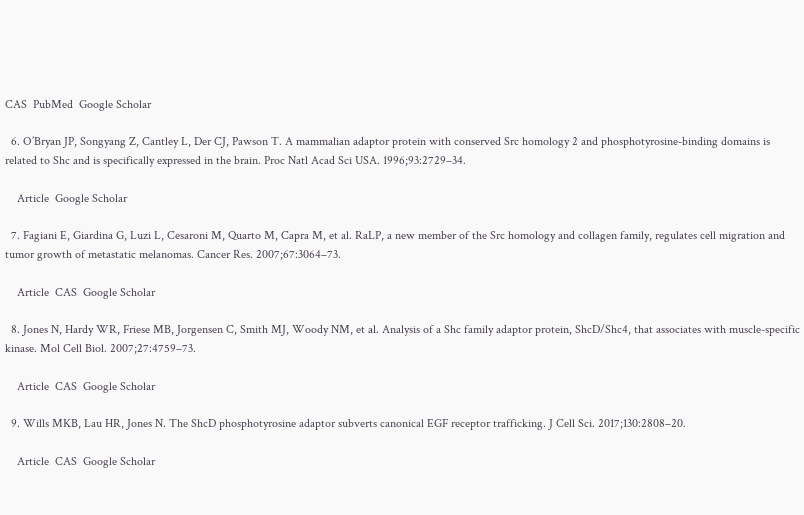CAS  PubMed  Google Scholar

  6. O’Bryan JP, Songyang Z, Cantley L, Der CJ, Pawson T. A mammalian adaptor protein with conserved Src homology 2 and phosphotyrosine-binding domains is related to Shc and is specifically expressed in the brain. Proc Natl Acad Sci USA. 1996;93:2729–34.

    Article  Google Scholar

  7. Fagiani E, Giardina G, Luzi L, Cesaroni M, Quarto M, Capra M, et al. RaLP, a new member of the Src homology and collagen family, regulates cell migration and tumor growth of metastatic melanomas. Cancer Res. 2007;67:3064–73.

    Article  CAS  Google Scholar

  8. Jones N, Hardy WR, Friese MB, Jorgensen C, Smith MJ, Woody NM, et al. Analysis of a Shc family adaptor protein, ShcD/Shc4, that associates with muscle-specific kinase. Mol Cell Biol. 2007;27:4759–73.

    Article  CAS  Google Scholar

  9. Wills MKB, Lau HR, Jones N. The ShcD phosphotyrosine adaptor subverts canonical EGF receptor trafficking. J Cell Sci. 2017;130:2808–20.

    Article  CAS  Google Scholar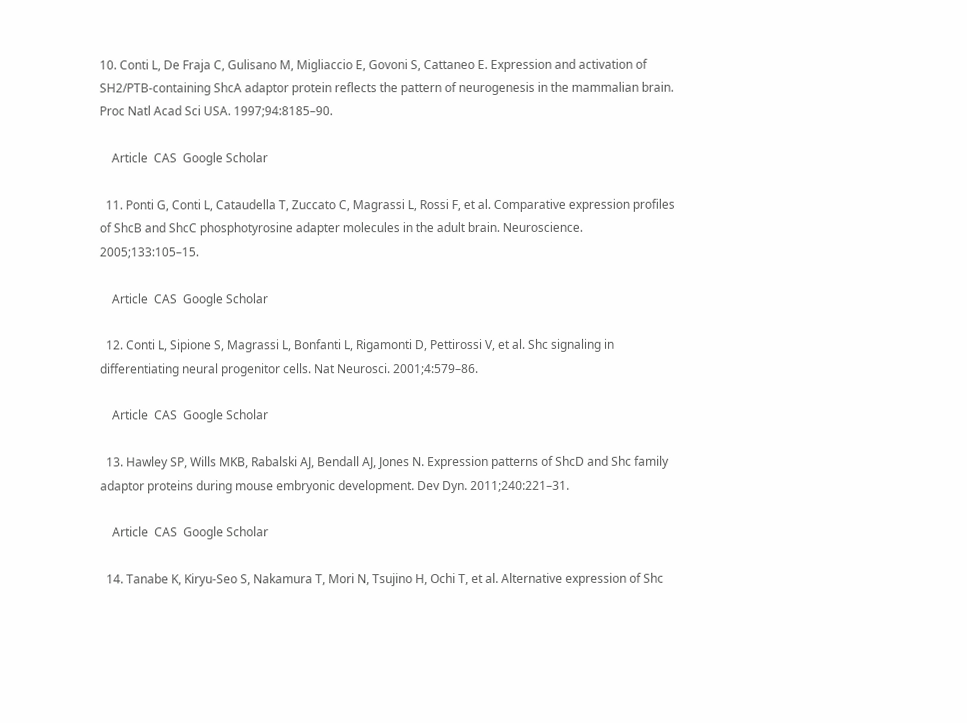10. Conti L, De Fraja C, Gulisano M, Migliaccio E, Govoni S, Cattaneo E. Expression and activation of SH2/PTB-containing ShcA adaptor protein reflects the pattern of neurogenesis in the mammalian brain. Proc Natl Acad Sci USA. 1997;94:8185–90.

    Article  CAS  Google Scholar

  11. Ponti G, Conti L, Cataudella T, Zuccato C, Magrassi L, Rossi F, et al. Comparative expression profiles of ShcB and ShcC phosphotyrosine adapter molecules in the adult brain. Neuroscience. 2005;133:105–15.

    Article  CAS  Google Scholar

  12. Conti L, Sipione S, Magrassi L, Bonfanti L, Rigamonti D, Pettirossi V, et al. Shc signaling in differentiating neural progenitor cells. Nat Neurosci. 2001;4:579–86.

    Article  CAS  Google Scholar

  13. Hawley SP, Wills MKB, Rabalski AJ, Bendall AJ, Jones N. Expression patterns of ShcD and Shc family adaptor proteins during mouse embryonic development. Dev Dyn. 2011;240:221–31.

    Article  CAS  Google Scholar

  14. Tanabe K, Kiryu-Seo S, Nakamura T, Mori N, Tsujino H, Ochi T, et al. Alternative expression of Shc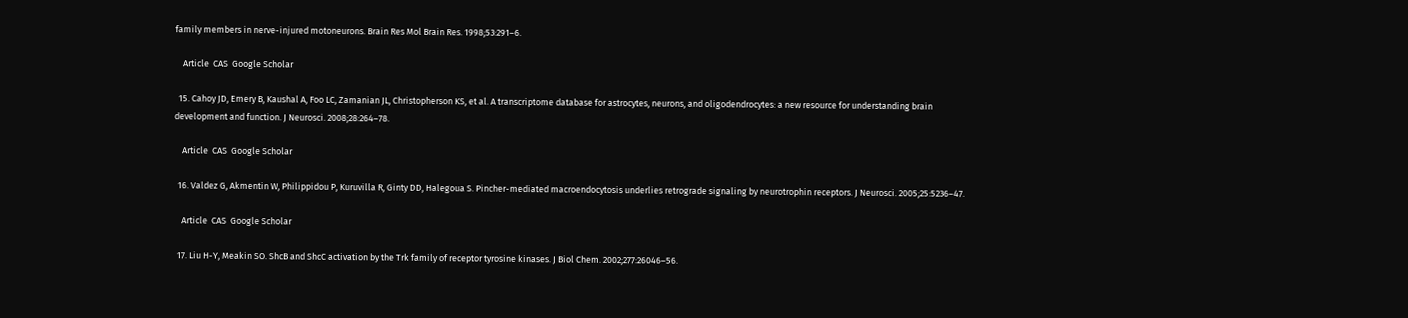family members in nerve-injured motoneurons. Brain Res Mol Brain Res. 1998;53:291–6.

    Article  CAS  Google Scholar

  15. Cahoy JD, Emery B, Kaushal A, Foo LC, Zamanian JL, Christopherson KS, et al. A transcriptome database for astrocytes, neurons, and oligodendrocytes: a new resource for understanding brain development and function. J Neurosci. 2008;28:264–78.

    Article  CAS  Google Scholar

  16. Valdez G, Akmentin W, Philippidou P, Kuruvilla R, Ginty DD, Halegoua S. Pincher-mediated macroendocytosis underlies retrograde signaling by neurotrophin receptors. J Neurosci. 2005;25:5236–47.

    Article  CAS  Google Scholar

  17. Liu H-Y, Meakin SO. ShcB and ShcC activation by the Trk family of receptor tyrosine kinases. J Biol Chem. 2002;277:26046–56.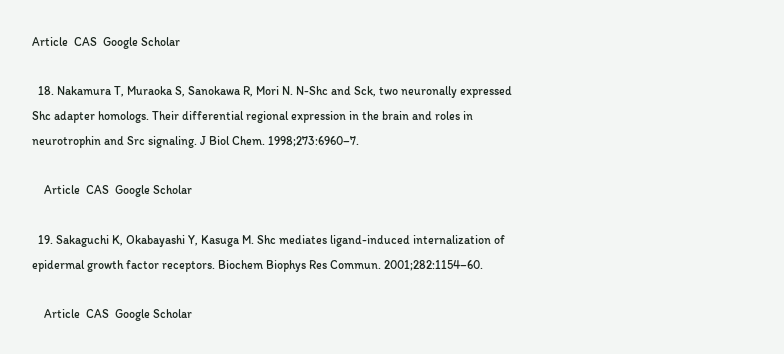Article  CAS  Google Scholar

  18. Nakamura T, Muraoka S, Sanokawa R, Mori N. N-Shc and Sck, two neuronally expressed Shc adapter homologs. Their differential regional expression in the brain and roles in neurotrophin and Src signaling. J Biol Chem. 1998;273:6960–7.

    Article  CAS  Google Scholar

  19. Sakaguchi K, Okabayashi Y, Kasuga M. Shc mediates ligand-induced internalization of epidermal growth factor receptors. Biochem Biophys Res Commun. 2001;282:1154–60.

    Article  CAS  Google Scholar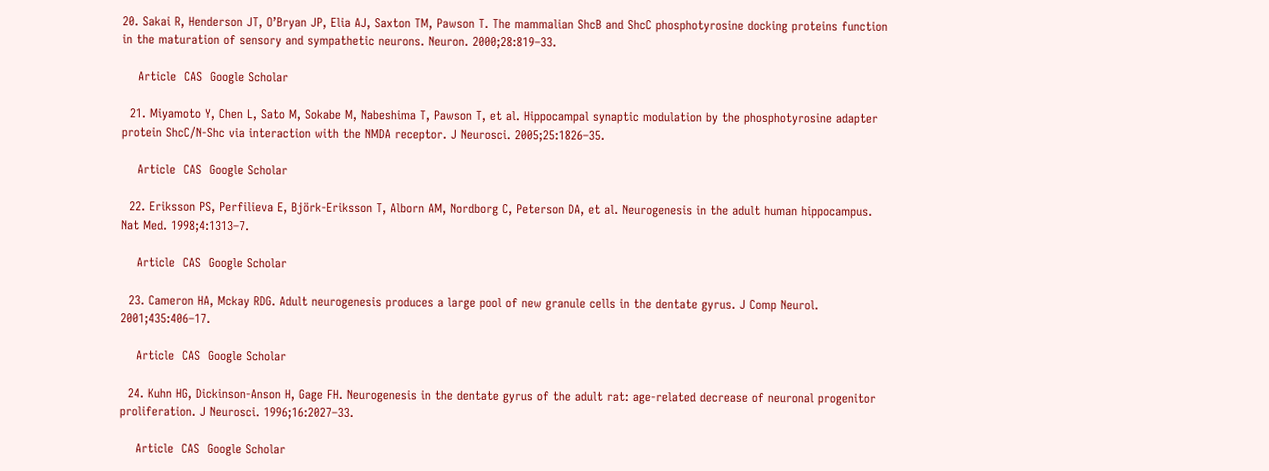20. Sakai R, Henderson JT, O’Bryan JP, Elia AJ, Saxton TM, Pawson T. The mammalian ShcB and ShcC phosphotyrosine docking proteins function in the maturation of sensory and sympathetic neurons. Neuron. 2000;28:819–33.

    Article  CAS  Google Scholar

  21. Miyamoto Y, Chen L, Sato M, Sokabe M, Nabeshima T, Pawson T, et al. Hippocampal synaptic modulation by the phosphotyrosine adapter protein ShcC/N-Shc via interaction with the NMDA receptor. J Neurosci. 2005;25:1826–35.

    Article  CAS  Google Scholar

  22. Eriksson PS, Perfilieva E, Björk-Eriksson T, Alborn AM, Nordborg C, Peterson DA, et al. Neurogenesis in the adult human hippocampus. Nat Med. 1998;4:1313–7.

    Article  CAS  Google Scholar

  23. Cameron HA, Mckay RDG. Adult neurogenesis produces a large pool of new granule cells in the dentate gyrus. J Comp Neurol. 2001;435:406–17.

    Article  CAS  Google Scholar

  24. Kuhn HG, Dickinson-Anson H, Gage FH. Neurogenesis in the dentate gyrus of the adult rat: age-related decrease of neuronal progenitor proliferation. J Neurosci. 1996;16:2027–33.

    Article  CAS  Google Scholar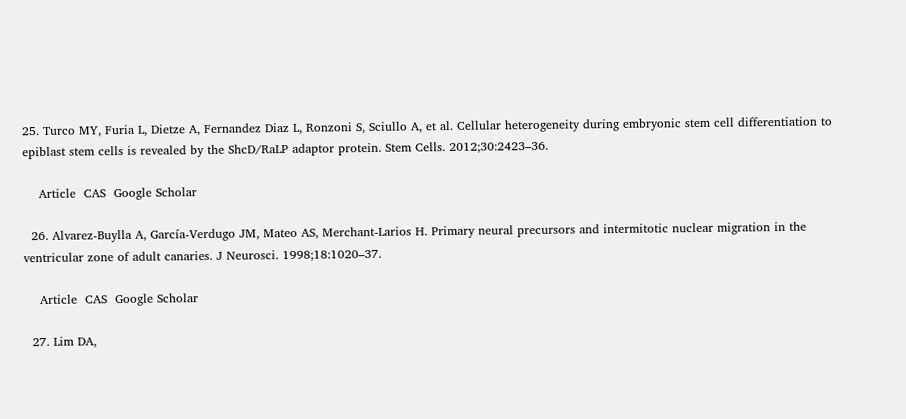25. Turco MY, Furia L, Dietze A, Fernandez Diaz L, Ronzoni S, Sciullo A, et al. Cellular heterogeneity during embryonic stem cell differentiation to epiblast stem cells is revealed by the ShcD/RaLP adaptor protein. Stem Cells. 2012;30:2423–36.

    Article  CAS  Google Scholar

  26. Alvarez-Buylla A, García-Verdugo JM, Mateo AS, Merchant-Larios H. Primary neural precursors and intermitotic nuclear migration in the ventricular zone of adult canaries. J Neurosci. 1998;18:1020–37.

    Article  CAS  Google Scholar

  27. Lim DA,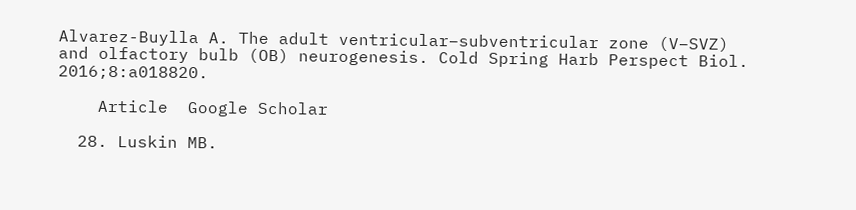Alvarez-Buylla A. The adult ventricular–subventricular zone (V–SVZ) and olfactory bulb (OB) neurogenesis. Cold Spring Harb Perspect Biol. 2016;8:a018820.

    Article  Google Scholar

  28. Luskin MB.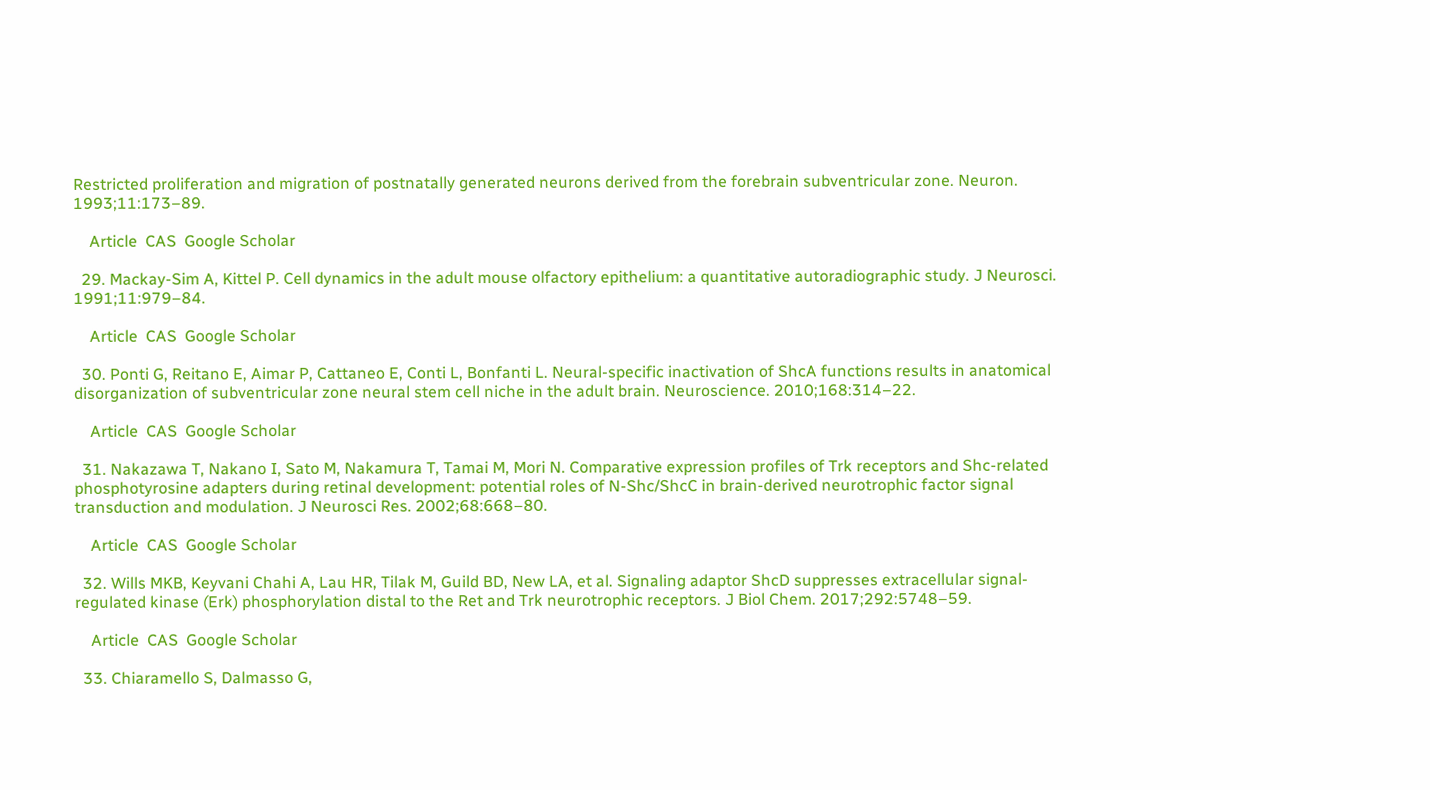Restricted proliferation and migration of postnatally generated neurons derived from the forebrain subventricular zone. Neuron. 1993;11:173–89.

    Article  CAS  Google Scholar

  29. Mackay-Sim A, Kittel P. Cell dynamics in the adult mouse olfactory epithelium: a quantitative autoradiographic study. J Neurosci. 1991;11:979–84.

    Article  CAS  Google Scholar

  30. Ponti G, Reitano E, Aimar P, Cattaneo E, Conti L, Bonfanti L. Neural-specific inactivation of ShcA functions results in anatomical disorganization of subventricular zone neural stem cell niche in the adult brain. Neuroscience. 2010;168:314–22.

    Article  CAS  Google Scholar

  31. Nakazawa T, Nakano I, Sato M, Nakamura T, Tamai M, Mori N. Comparative expression profiles of Trk receptors and Shc-related phosphotyrosine adapters during retinal development: potential roles of N-Shc/ShcC in brain-derived neurotrophic factor signal transduction and modulation. J Neurosci Res. 2002;68:668–80.

    Article  CAS  Google Scholar

  32. Wills MKB, Keyvani Chahi A, Lau HR, Tilak M, Guild BD, New LA, et al. Signaling adaptor ShcD suppresses extracellular signal-regulated kinase (Erk) phosphorylation distal to the Ret and Trk neurotrophic receptors. J Biol Chem. 2017;292:5748–59.

    Article  CAS  Google Scholar

  33. Chiaramello S, Dalmasso G,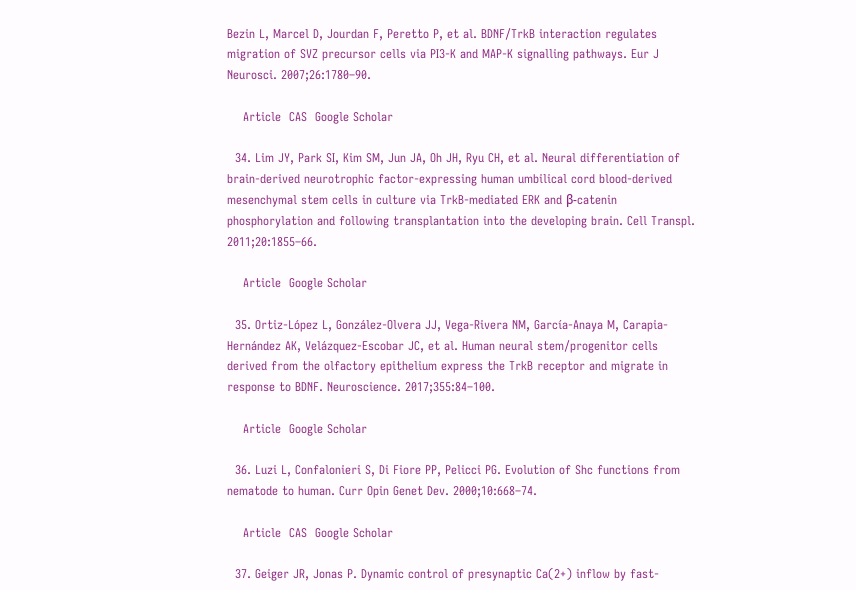Bezin L, Marcel D, Jourdan F, Peretto P, et al. BDNF/TrkB interaction regulates migration of SVZ precursor cells via PI3-K and MAP-K signalling pathways. Eur J Neurosci. 2007;26:1780–90.

    Article  CAS  Google Scholar

  34. Lim JY, Park SI, Kim SM, Jun JA, Oh JH, Ryu CH, et al. Neural differentiation of brain-derived neurotrophic factor-expressing human umbilical cord blood-derived mesenchymal stem cells in culture via TrkB-mediated ERK and β-catenin phosphorylation and following transplantation into the developing brain. Cell Transpl. 2011;20:1855–66.

    Article  Google Scholar

  35. Ortiz-López L, González-Olvera JJ, Vega-Rivera NM, García-Anaya M, Carapia-Hernández AK, Velázquez-Escobar JC, et al. Human neural stem/progenitor cells derived from the olfactory epithelium express the TrkB receptor and migrate in response to BDNF. Neuroscience. 2017;355:84–100.

    Article  Google Scholar

  36. Luzi L, Confalonieri S, Di Fiore PP, Pelicci PG. Evolution of Shc functions from nematode to human. Curr Opin Genet Dev. 2000;10:668–74.

    Article  CAS  Google Scholar

  37. Geiger JR, Jonas P. Dynamic control of presynaptic Ca(2+) inflow by fast-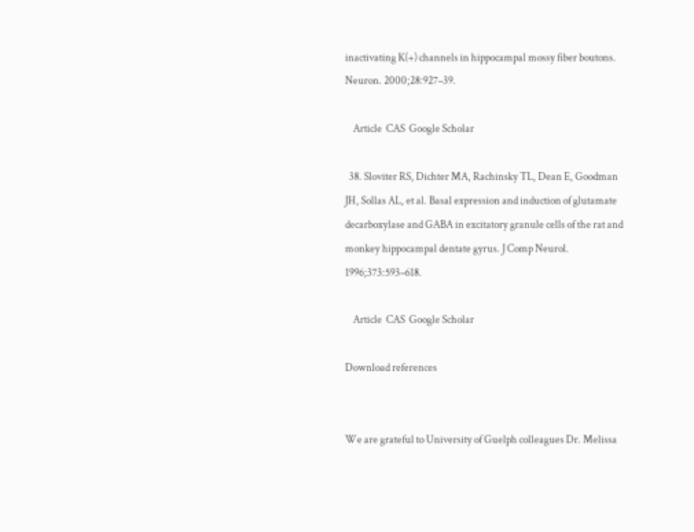inactivating K(+) channels in hippocampal mossy fiber boutons. Neuron. 2000;28:927–39.

    Article  CAS  Google Scholar

  38. Sloviter RS, Dichter MA, Rachinsky TL, Dean E, Goodman JH, Sollas AL, et al. Basal expression and induction of glutamate decarboxylase and GABA in excitatory granule cells of the rat and monkey hippocampal dentate gyrus. J Comp Neurol. 1996;373:593–618.

    Article  CAS  Google Scholar

Download references


We are grateful to University of Guelph colleagues Dr. Melissa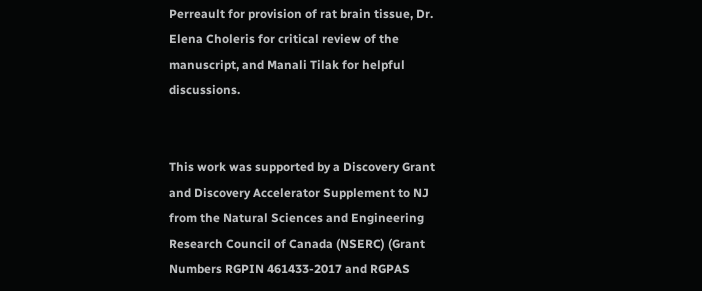Perreault for provision of rat brain tissue, Dr. Elena Choleris for critical review of the manuscript, and Manali Tilak for helpful discussions.


This work was supported by a Discovery Grant and Discovery Accelerator Supplement to NJ from the Natural Sciences and Engineering Research Council of Canada (NSERC) (Grant Numbers RGPIN 461433-2017 and RGPAS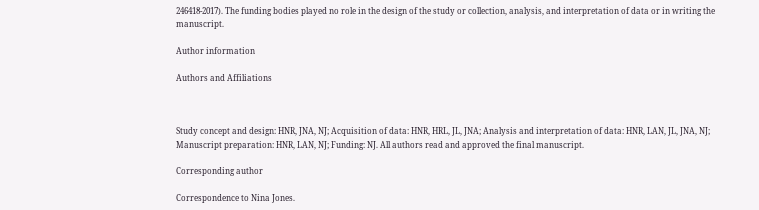246418-2017). The funding bodies played no role in the design of the study or collection, analysis, and interpretation of data or in writing the manuscript.

Author information

Authors and Affiliations



Study concept and design: HNR, JNA, NJ; Acquisition of data: HNR, HRL, JL, JNA; Analysis and interpretation of data: HNR, LAN, JL, JNA, NJ; Manuscript preparation: HNR, LAN, NJ; Funding: NJ. All authors read and approved the final manuscript.

Corresponding author

Correspondence to Nina Jones.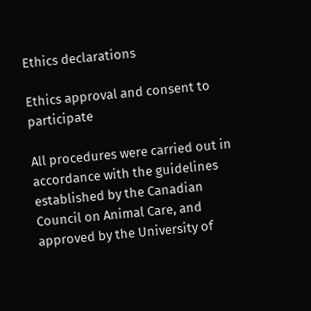Ethics declarations

Ethics approval and consent to participate

All procedures were carried out in accordance with the guidelines established by the Canadian Council on Animal Care, and approved by the University of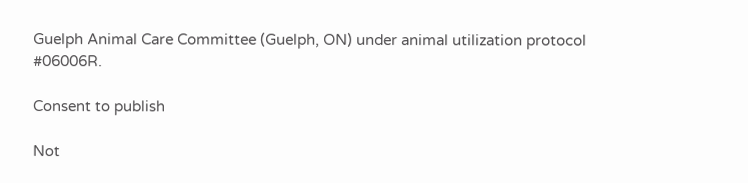Guelph Animal Care Committee (Guelph, ON) under animal utilization protocol #06006R.

Consent to publish

Not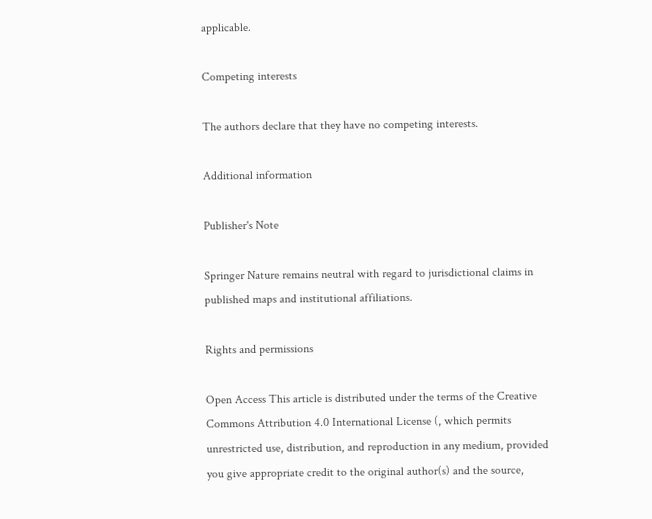applicable.

Competing interests

The authors declare that they have no competing interests.

Additional information

Publisher's Note

Springer Nature remains neutral with regard to jurisdictional claims in published maps and institutional affiliations.

Rights and permissions

Open Access This article is distributed under the terms of the Creative Commons Attribution 4.0 International License (, which permits unrestricted use, distribution, and reproduction in any medium, provided you give appropriate credit to the original author(s) and the source,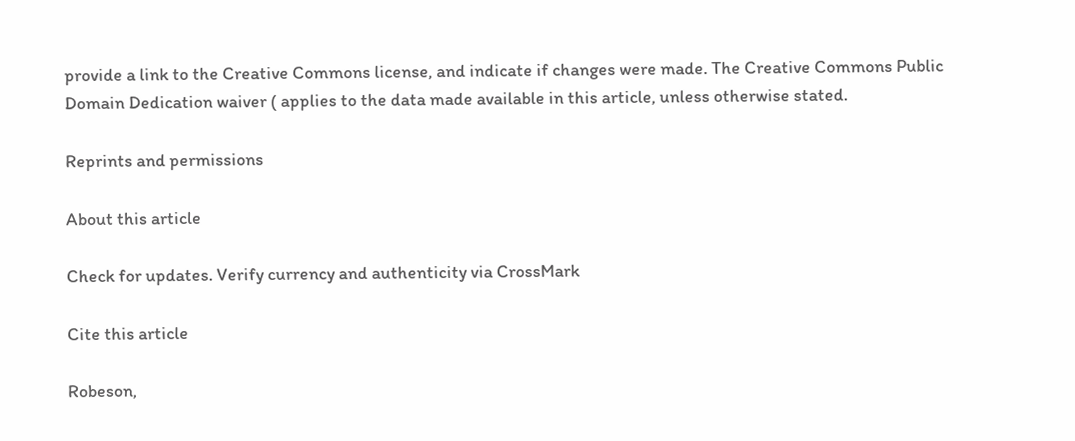provide a link to the Creative Commons license, and indicate if changes were made. The Creative Commons Public Domain Dedication waiver ( applies to the data made available in this article, unless otherwise stated.

Reprints and permissions

About this article

Check for updates. Verify currency and authenticity via CrossMark

Cite this article

Robeson,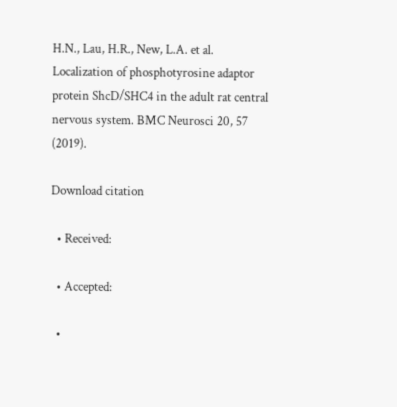H.N., Lau, H.R., New, L.A. et al. Localization of phosphotyrosine adaptor protein ShcD/SHC4 in the adult rat central nervous system. BMC Neurosci 20, 57 (2019).

Download citation

  • Received:

  • Accepted:

  •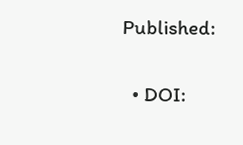Published:

  • DOI: